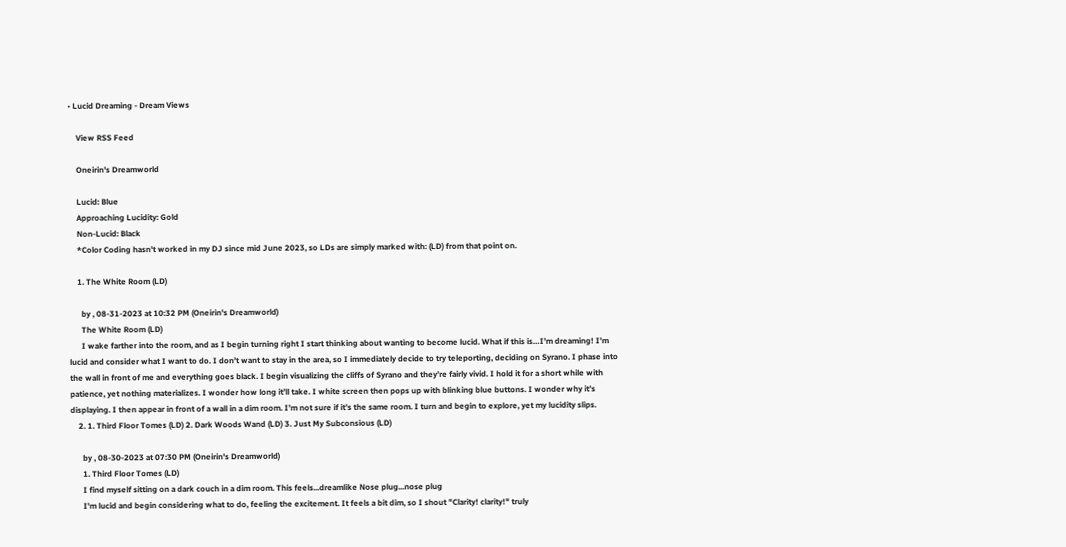• Lucid Dreaming - Dream Views

    View RSS Feed

    Oneirin's Dreamworld

    Lucid: Blue
    Approaching Lucidity: Gold
    Non-Lucid: Black
    *Color Coding hasn't worked in my DJ since mid June 2023, so LDs are simply marked with: (LD) from that point on.

    1. The White Room (LD)

      by , 08-31-2023 at 10:32 PM (Oneirin's Dreamworld)
      The White Room (LD)
      I wake farther into the room, and as I begin turning right I start thinking about wanting to become lucid. What if this is…I’m dreaming! I’m lucid and consider what I want to do. I don’t want to stay in the area, so I immediately decide to try teleporting, deciding on Syrano. I phase into the wall in front of me and everything goes black. I begin visualizing the cliffs of Syrano and they’re fairly vivid. I hold it for a short while with patience, yet nothing materializes. I wonder how long it’ll take. I white screen then pops up with blinking blue buttons. I wonder why it’s displaying. I then appear in front of a wall in a dim room. I’m not sure if it’s the same room. I turn and begin to explore, yet my lucidity slips.
    2. 1. Third Floor Tomes (LD) 2. Dark Woods Wand (LD) 3. Just My Subconsious (LD)

      by , 08-30-2023 at 07:30 PM (Oneirin's Dreamworld)
      1. Third Floor Tomes (LD)
      I find myself sitting on a dark couch in a dim room. This feels...dreamlike Nose plug...nose plug
      I'm lucid and begin considering what to do, feeling the excitement. It feels a bit dim, so I shout "Clarity! clarity!" truly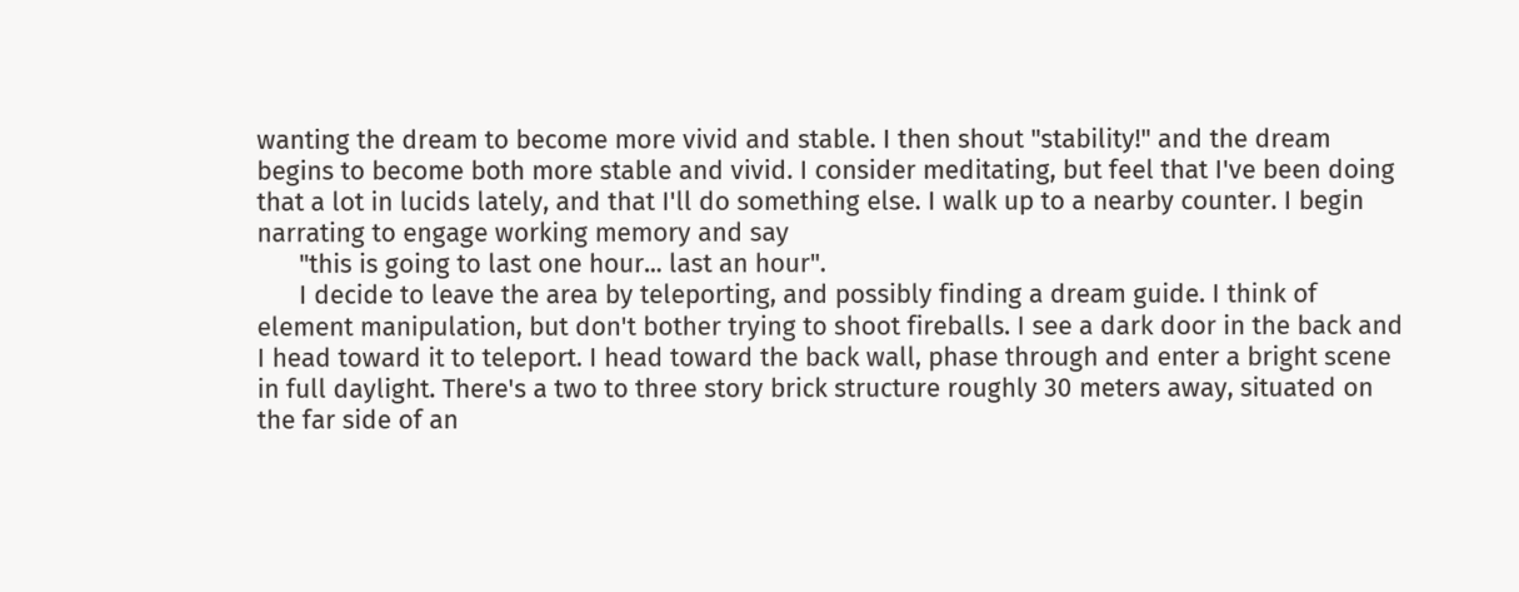wanting the dream to become more vivid and stable. I then shout "stability!" and the dream begins to become both more stable and vivid. I consider meditating, but feel that I've been doing that a lot in lucids lately, and that I'll do something else. I walk up to a nearby counter. I begin narrating to engage working memory and say
      "this is going to last one hour... last an hour".
      I decide to leave the area by teleporting, and possibly finding a dream guide. I think of element manipulation, but don't bother trying to shoot fireballs. I see a dark door in the back and I head toward it to teleport. I head toward the back wall, phase through and enter a bright scene in full daylight. There's a two to three story brick structure roughly 30 meters away, situated on the far side of an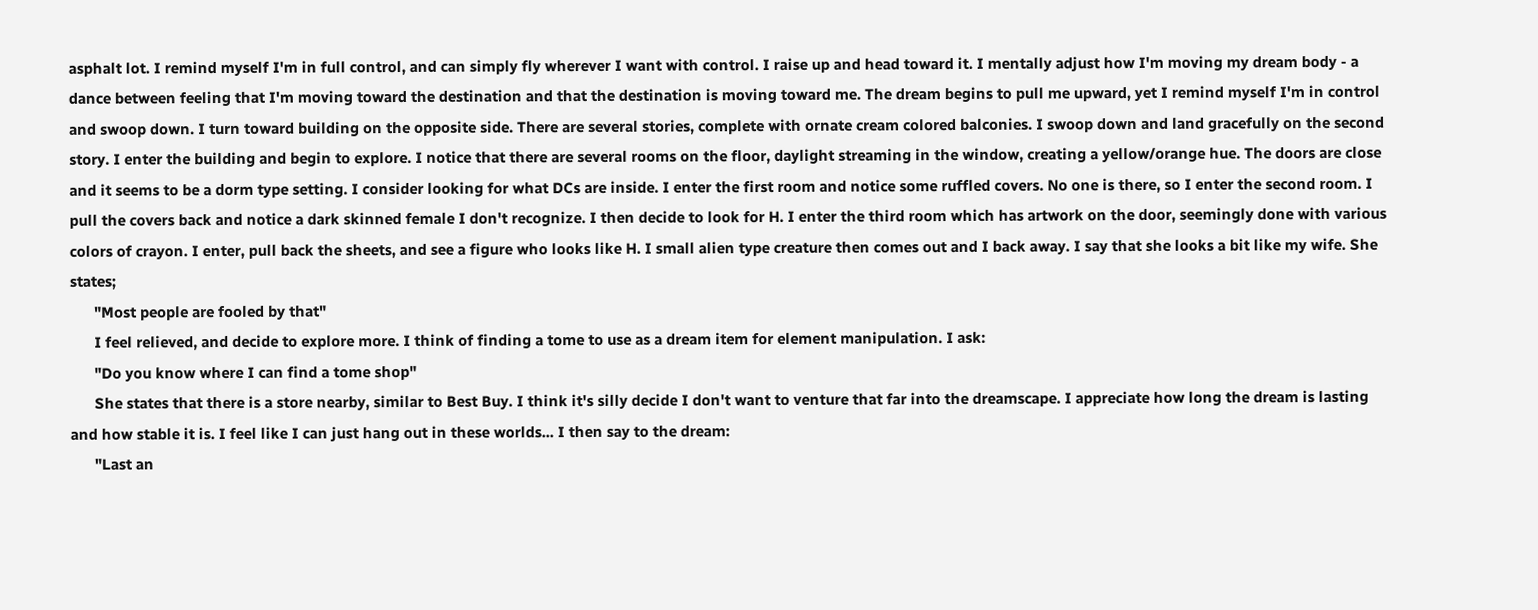asphalt lot. I remind myself I'm in full control, and can simply fly wherever I want with control. I raise up and head toward it. I mentally adjust how I'm moving my dream body - a dance between feeling that I'm moving toward the destination and that the destination is moving toward me. The dream begins to pull me upward, yet I remind myself I'm in control and swoop down. I turn toward building on the opposite side. There are several stories, complete with ornate cream colored balconies. I swoop down and land gracefully on the second story. I enter the building and begin to explore. I notice that there are several rooms on the floor, daylight streaming in the window, creating a yellow/orange hue. The doors are close and it seems to be a dorm type setting. I consider looking for what DCs are inside. I enter the first room and notice some ruffled covers. No one is there, so I enter the second room. I pull the covers back and notice a dark skinned female I don't recognize. I then decide to look for H. I enter the third room which has artwork on the door, seemingly done with various colors of crayon. I enter, pull back the sheets, and see a figure who looks like H. I small alien type creature then comes out and I back away. I say that she looks a bit like my wife. She states;
      "Most people are fooled by that"
      I feel relieved, and decide to explore more. I think of finding a tome to use as a dream item for element manipulation. I ask:
      "Do you know where I can find a tome shop"
      She states that there is a store nearby, similar to Best Buy. I think it's silly decide I don't want to venture that far into the dreamscape. I appreciate how long the dream is lasting and how stable it is. I feel like I can just hang out in these worlds... I then say to the dream:
      "Last an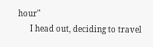hour"
      I head out, deciding to travel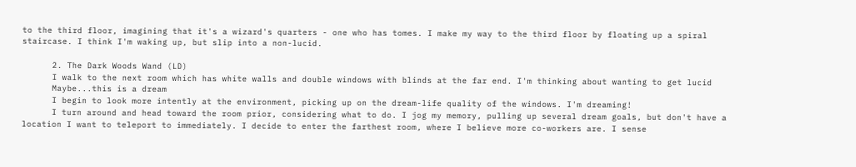to the third floor, imagining that it's a wizard's quarters - one who has tomes. I make my way to the third floor by floating up a spiral staircase. I think I'm waking up, but slip into a non-lucid.

      2. The Dark Woods Wand (LD)
      I walk to the next room which has white walls and double windows with blinds at the far end. I'm thinking about wanting to get lucid
      Maybe...this is a dream
      I begin to look more intently at the environment, picking up on the dream-life quality of the windows. I'm dreaming!
      I turn around and head toward the room prior, considering what to do. I jog my memory, pulling up several dream goals, but don't have a location I want to teleport to immediately. I decide to enter the farthest room, where I believe more co-workers are. I sense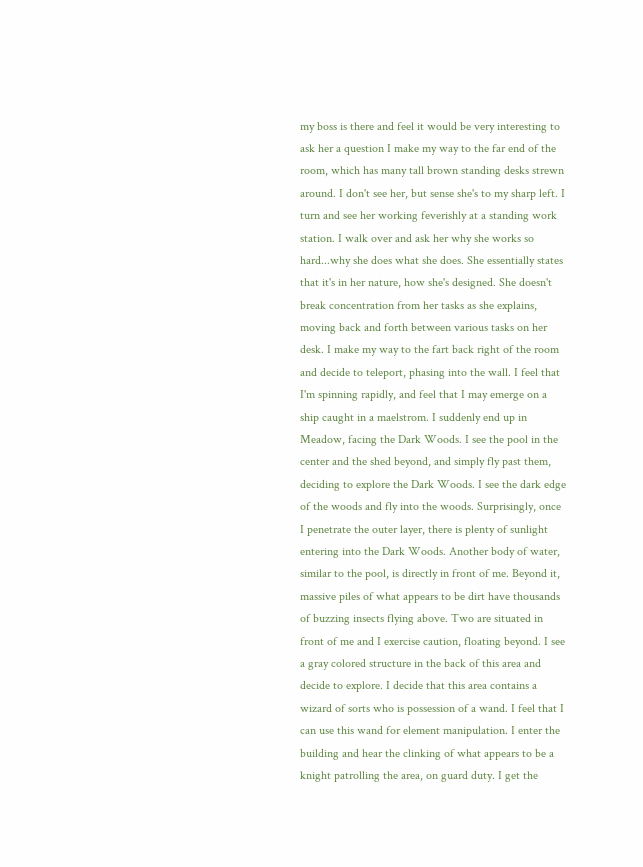my boss is there and feel it would be very interesting to ask her a question I make my way to the far end of the room, which has many tall brown standing desks strewn around. I don't see her, but sense she's to my sharp left. I turn and see her working feverishly at a standing work station. I walk over and ask her why she works so hard...why she does what she does. She essentially states that it's in her nature, how she's designed. She doesn't break concentration from her tasks as she explains, moving back and forth between various tasks on her desk. I make my way to the fart back right of the room and decide to teleport, phasing into the wall. I feel that I'm spinning rapidly, and feel that I may emerge on a ship caught in a maelstrom. I suddenly end up in Meadow, facing the Dark Woods. I see the pool in the center and the shed beyond, and simply fly past them, deciding to explore the Dark Woods. I see the dark edge of the woods and fly into the woods. Surprisingly, once I penetrate the outer layer, there is plenty of sunlight entering into the Dark Woods. Another body of water, similar to the pool, is directly in front of me. Beyond it, massive piles of what appears to be dirt have thousands of buzzing insects flying above. Two are situated in front of me and I exercise caution, floating beyond. I see a gray colored structure in the back of this area and decide to explore. I decide that this area contains a wizard of sorts who is possession of a wand. I feel that I can use this wand for element manipulation. I enter the building and hear the clinking of what appears to be a knight patrolling the area, on guard duty. I get the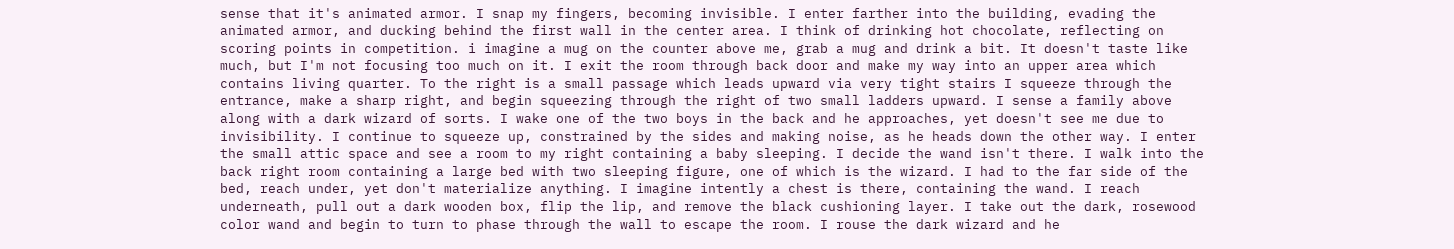sense that it's animated armor. I snap my fingers, becoming invisible. I enter farther into the building, evading the animated armor, and ducking behind the first wall in the center area. I think of drinking hot chocolate, reflecting on scoring points in competition. i imagine a mug on the counter above me, grab a mug and drink a bit. It doesn't taste like much, but I'm not focusing too much on it. I exit the room through back door and make my way into an upper area which contains living quarter. To the right is a small passage which leads upward via very tight stairs I squeeze through the entrance, make a sharp right, and begin squeezing through the right of two small ladders upward. I sense a family above along with a dark wizard of sorts. I wake one of the two boys in the back and he approaches, yet doesn't see me due to invisibility. I continue to squeeze up, constrained by the sides and making noise, as he heads down the other way. I enter the small attic space and see a room to my right containing a baby sleeping. I decide the wand isn't there. I walk into the back right room containing a large bed with two sleeping figure, one of which is the wizard. I had to the far side of the bed, reach under, yet don't materialize anything. I imagine intently a chest is there, containing the wand. I reach underneath, pull out a dark wooden box, flip the lip, and remove the black cushioning layer. I take out the dark, rosewood color wand and begin to turn to phase through the wall to escape the room. I rouse the dark wizard and he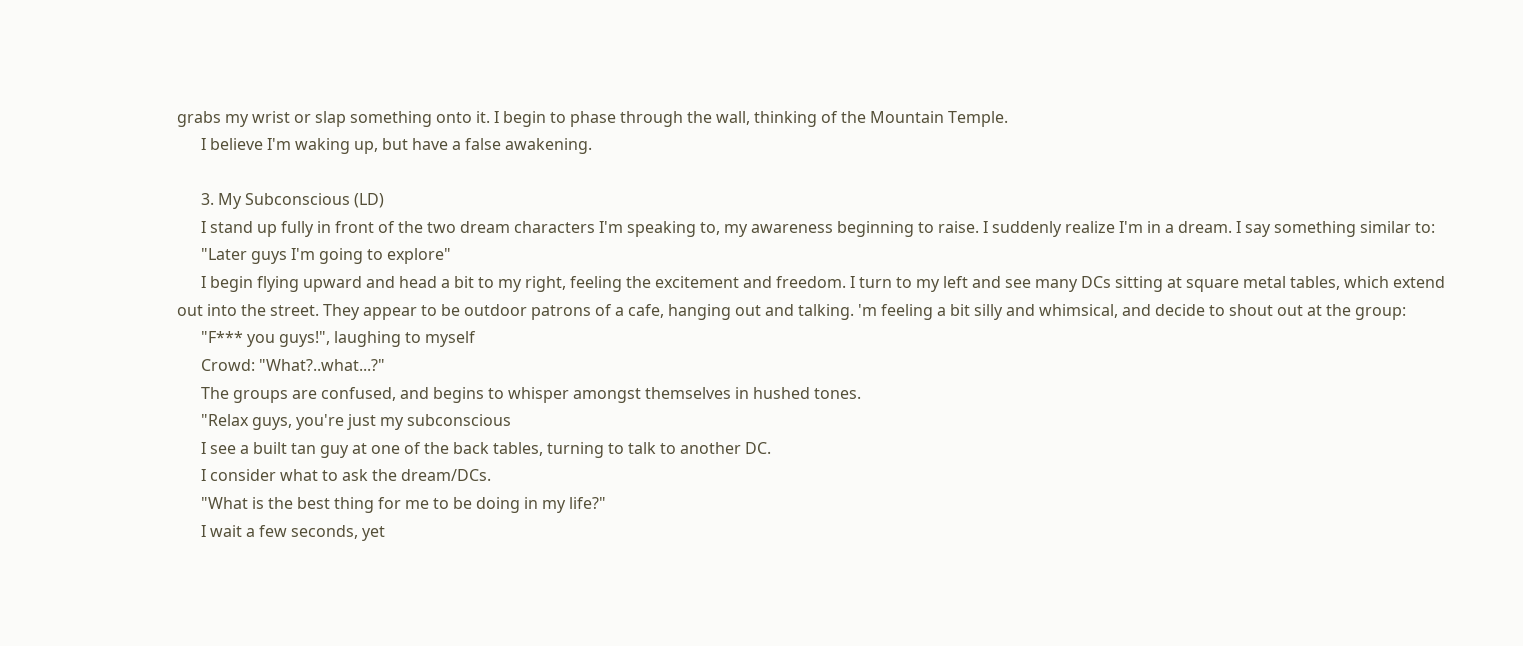grabs my wrist or slap something onto it. I begin to phase through the wall, thinking of the Mountain Temple.
      I believe I'm waking up, but have a false awakening.

      3. My Subconscious (LD)
      I stand up fully in front of the two dream characters I'm speaking to, my awareness beginning to raise. I suddenly realize I'm in a dream. I say something similar to:
      "Later guys I'm going to explore"
      I begin flying upward and head a bit to my right, feeling the excitement and freedom. I turn to my left and see many DCs sitting at square metal tables, which extend out into the street. They appear to be outdoor patrons of a cafe, hanging out and talking. 'm feeling a bit silly and whimsical, and decide to shout out at the group:
      "F*** you guys!", laughing to myself
      Crowd: "What?..what...?"
      The groups are confused, and begins to whisper amongst themselves in hushed tones.
      "Relax guys, you're just my subconscious
      I see a built tan guy at one of the back tables, turning to talk to another DC.
      I consider what to ask the dream/DCs.
      "What is the best thing for me to be doing in my life?"
      I wait a few seconds, yet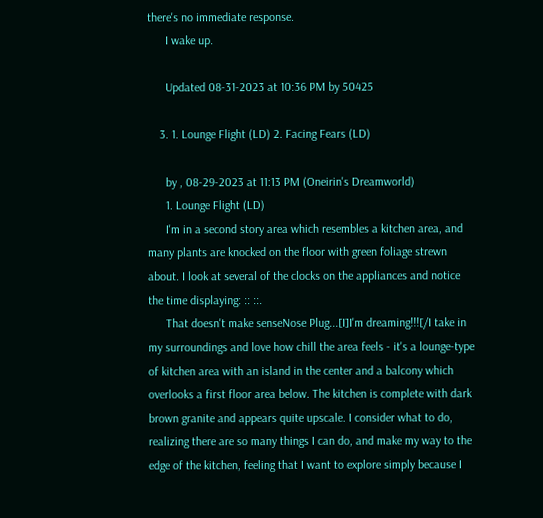there's no immediate response.
      I wake up.

      Updated 08-31-2023 at 10:36 PM by 50425

    3. 1. Lounge Flight (LD) 2. Facing Fears (LD)

      by , 08-29-2023 at 11:13 PM (Oneirin's Dreamworld)
      1. Lounge Flight (LD)
      I'm in a second story area which resembles a kitchen area, and many plants are knocked on the floor with green foliage strewn about. I look at several of the clocks on the appliances and notice the time displaying: :: ::.
      That doesn't make senseNose Plug...[I]I'm dreaming!!![/I take in my surroundings and love how chill the area feels - it's a lounge-type of kitchen area with an island in the center and a balcony which overlooks a first floor area below. The kitchen is complete with dark brown granite and appears quite upscale. I consider what to do, realizing there are so many things I can do, and make my way to the edge of the kitchen, feeling that I want to explore simply because I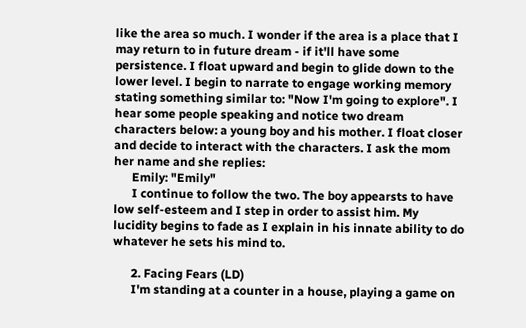like the area so much. I wonder if the area is a place that I may return to in future dream - if it'll have some persistence. I float upward and begin to glide down to the lower level. I begin to narrate to engage working memory stating something similar to: "Now I'm going to explore". I hear some people speaking and notice two dream characters below: a young boy and his mother. I float closer and decide to interact with the characters. I ask the mom her name and she replies:
      Emily: "Emily"
      I continue to follow the two. The boy appearsts to have low self-esteem and I step in order to assist him. My lucidity begins to fade as I explain in his innate ability to do whatever he sets his mind to.

      2. Facing Fears (LD)
      I'm standing at a counter in a house, playing a game on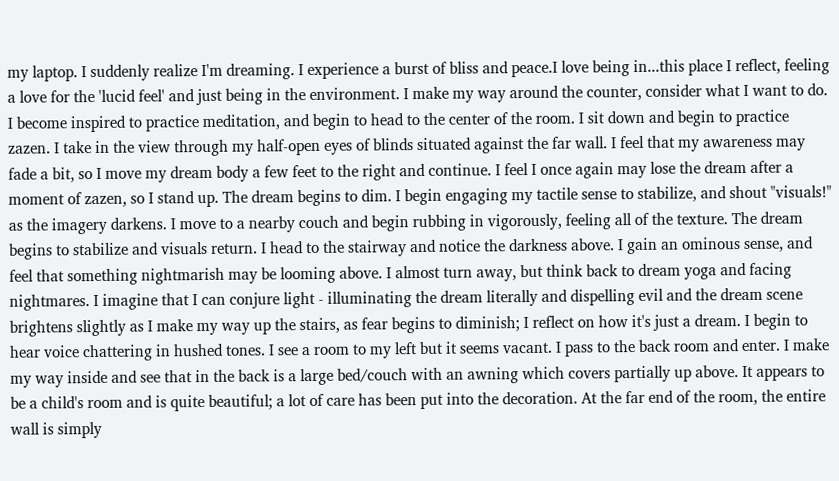my laptop. I suddenly realize I'm dreaming. I experience a burst of bliss and peace.I love being in...this place I reflect, feeling a love for the 'lucid feel' and just being in the environment. I make my way around the counter, consider what I want to do. I become inspired to practice meditation, and begin to head to the center of the room. I sit down and begin to practice zazen. I take in the view through my half-open eyes of blinds situated against the far wall. I feel that my awareness may fade a bit, so I move my dream body a few feet to the right and continue. I feel I once again may lose the dream after a moment of zazen, so I stand up. The dream begins to dim. I begin engaging my tactile sense to stabilize, and shout "visuals!" as the imagery darkens. I move to a nearby couch and begin rubbing in vigorously, feeling all of the texture. The dream begins to stabilize and visuals return. I head to the stairway and notice the darkness above. I gain an ominous sense, and feel that something nightmarish may be looming above. I almost turn away, but think back to dream yoga and facing nightmares. I imagine that I can conjure light - illuminating the dream literally and dispelling evil and the dream scene brightens slightly as I make my way up the stairs, as fear begins to diminish; I reflect on how it's just a dream. I begin to hear voice chattering in hushed tones. I see a room to my left but it seems vacant. I pass to the back room and enter. I make my way inside and see that in the back is a large bed/couch with an awning which covers partially up above. It appears to be a child's room and is quite beautiful; a lot of care has been put into the decoration. At the far end of the room, the entire wall is simply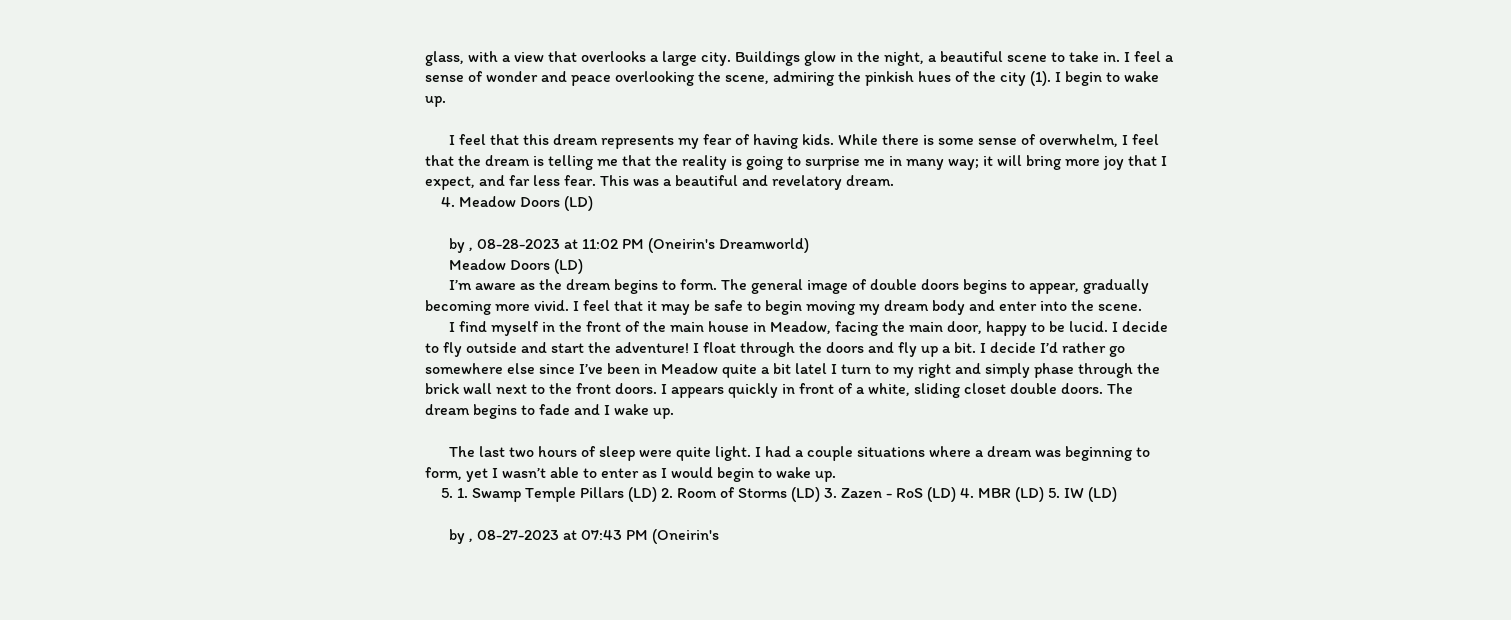glass, with a view that overlooks a large city. Buildings glow in the night, a beautiful scene to take in. I feel a sense of wonder and peace overlooking the scene, admiring the pinkish hues of the city (1). I begin to wake up.

      I feel that this dream represents my fear of having kids. While there is some sense of overwhelm, I feel that the dream is telling me that the reality is going to surprise me in many way; it will bring more joy that I expect, and far less fear. This was a beautiful and revelatory dream.
    4. Meadow Doors (LD)

      by , 08-28-2023 at 11:02 PM (Oneirin's Dreamworld)
      Meadow Doors (LD)
      I’m aware as the dream begins to form. The general image of double doors begins to appear, gradually becoming more vivid. I feel that it may be safe to begin moving my dream body and enter into the scene.
      I find myself in the front of the main house in Meadow, facing the main door, happy to be lucid. I decide to fly outside and start the adventure! I float through the doors and fly up a bit. I decide I’d rather go somewhere else since I’ve been in Meadow quite a bit latel I turn to my right and simply phase through the brick wall next to the front doors. I appears quickly in front of a white, sliding closet double doors. The dream begins to fade and I wake up.

      The last two hours of sleep were quite light. I had a couple situations where a dream was beginning to form, yet I wasn’t able to enter as I would begin to wake up.
    5. 1. Swamp Temple Pillars (LD) 2. Room of Storms (LD) 3. Zazen - RoS (LD) 4. MBR (LD) 5. IW (LD)

      by , 08-27-2023 at 07:43 PM (Oneirin's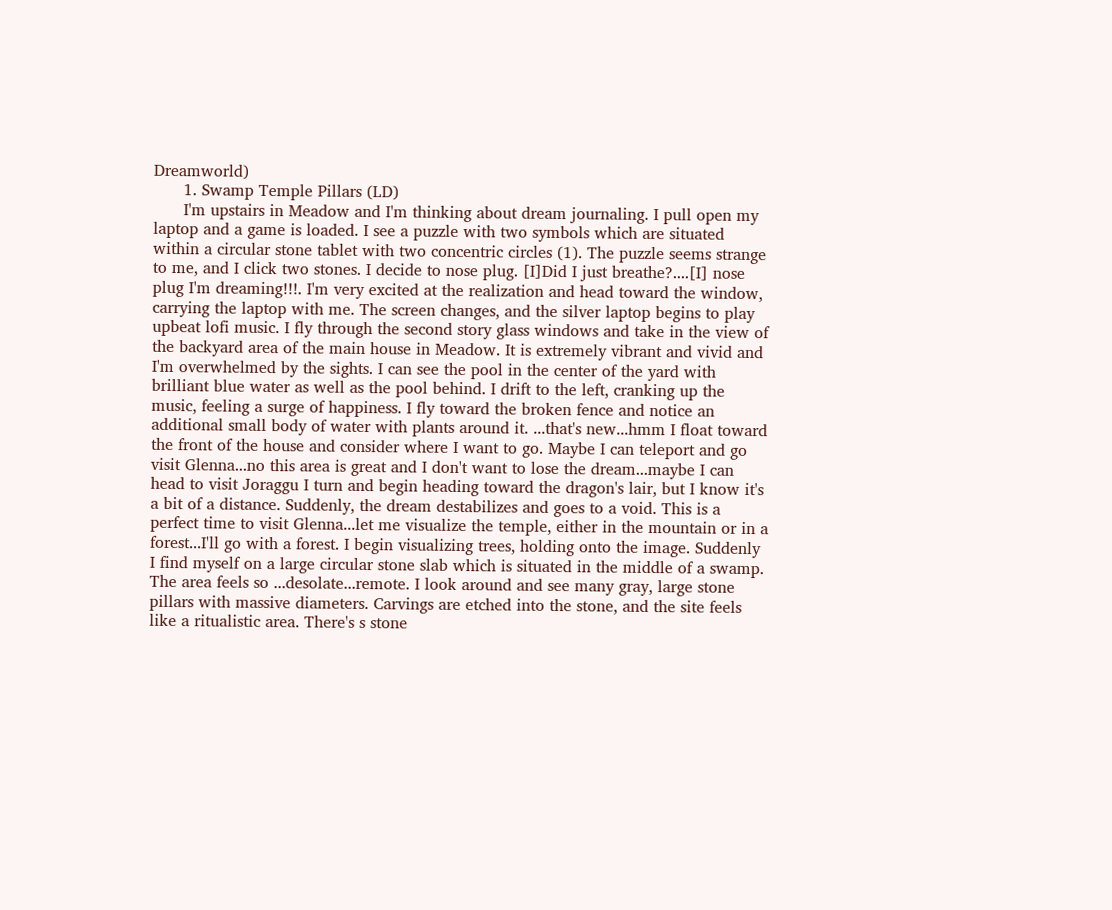Dreamworld)
      1. Swamp Temple Pillars (LD)
      I'm upstairs in Meadow and I'm thinking about dream journaling. I pull open my laptop and a game is loaded. I see a puzzle with two symbols which are situated within a circular stone tablet with two concentric circles (1). The puzzle seems strange to me, and I click two stones. I decide to nose plug. [I]Did I just breathe?....[I] nose plug I'm dreaming!!!. I'm very excited at the realization and head toward the window, carrying the laptop with me. The screen changes, and the silver laptop begins to play upbeat lofi music. I fly through the second story glass windows and take in the view of the backyard area of the main house in Meadow. It is extremely vibrant and vivid and I'm overwhelmed by the sights. I can see the pool in the center of the yard with brilliant blue water as well as the pool behind. I drift to the left, cranking up the music, feeling a surge of happiness. I fly toward the broken fence and notice an additional small body of water with plants around it. ...that's new...hmm I float toward the front of the house and consider where I want to go. Maybe I can teleport and go visit Glenna...no this area is great and I don't want to lose the dream...maybe I can head to visit Joraggu I turn and begin heading toward the dragon's lair, but I know it's a bit of a distance. Suddenly, the dream destabilizes and goes to a void. This is a perfect time to visit Glenna...let me visualize the temple, either in the mountain or in a forest...I'll go with a forest. I begin visualizing trees, holding onto the image. Suddenly I find myself on a large circular stone slab which is situated in the middle of a swamp. The area feels so ...desolate...remote. I look around and see many gray, large stone pillars with massive diameters. Carvings are etched into the stone, and the site feels like a ritualistic area. There's s stone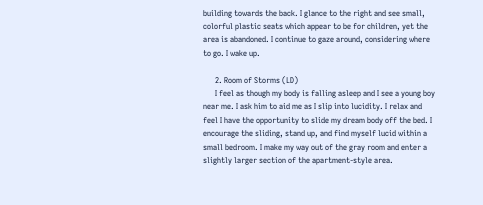building towards the back. I glance to the right and see small, colorful plastic seats which appear to be for children, yet the area is abandoned. I continue to gaze around, considering where to go. I wake up.

      2. Room of Storms (LD)
      I feel as though my body is falling asleep and I see a young boy near me. I ask him to aid me as I slip into lucidity. I relax and feel I have the opportunity to slide my dream body off the bed. I encourage the sliding, stand up, and find myself lucid within a small bedroom. I make my way out of the gray room and enter a slightly larger section of the apartment-style area.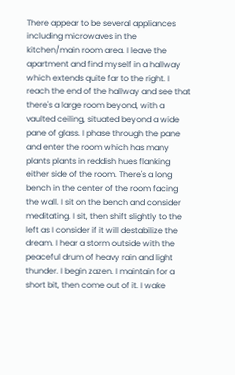There appear to be several appliances including microwaves in the kitchen/main room area. I leave the apartment and find myself in a hallway which extends quite far to the right. I reach the end of the hallway and see that there's a large room beyond, with a vaulted ceiling, situated beyond a wide pane of glass. I phase through the pane and enter the room which has many plants plants in reddish hues flanking either side of the room. There's a long bench in the center of the room facing the wall. I sit on the bench and consider meditating. I sit, then shift slightly to the left as I consider if it will destabilize the dream. I hear a storm outside with the peaceful drum of heavy rain and light thunder. I begin zazen. I maintain for a short bit, then come out of it. I wake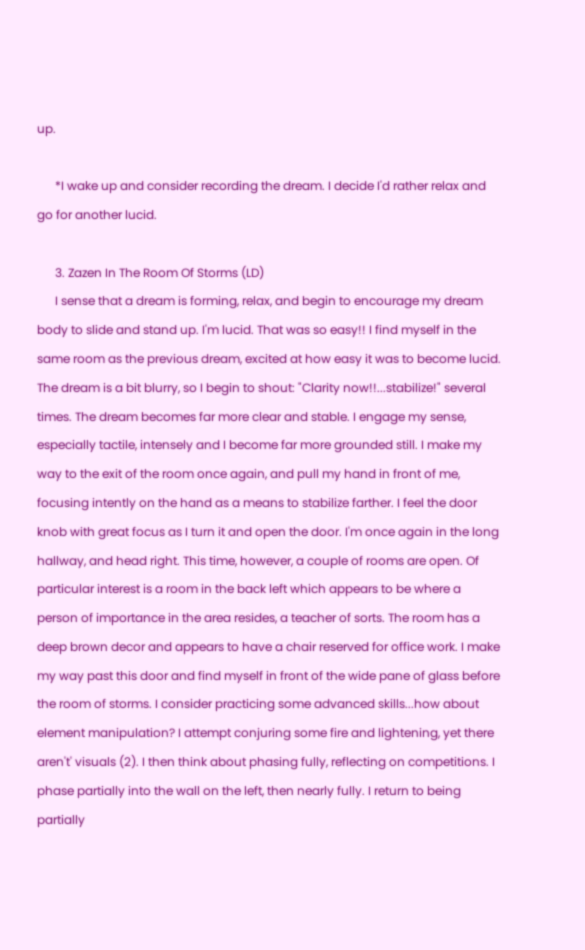up.

      *I wake up and consider recording the dream. I decide I'd rather relax and go for another lucid.

      3. Zazen In The Room Of Storms (LD)
      I sense that a dream is forming, relax, and begin to encourage my dream body to slide and stand up. I'm lucid. That was so easy!! I find myself in the same room as the previous dream, excited at how easy it was to become lucid. The dream is a bit blurry, so I begin to shout: "Clarity now!!...stabilize!" several times. The dream becomes far more clear and stable. I engage my sense, especially tactile, intensely and I become far more grounded still. I make my way to the exit of the room once again, and pull my hand in front of me, focusing intently on the hand as a means to stabilize farther. I feel the door knob with great focus as I turn it and open the door. I'm once again in the long hallway, and head right. This time, however, a couple of rooms are open. Of particular interest is a room in the back left which appears to be where a person of importance in the area resides, a teacher of sorts. The room has a deep brown decor and appears to have a chair reserved for office work. I make my way past this door and find myself in front of the wide pane of glass before the room of storms. I consider practicing some advanced skills...how about element manipulation? I attempt conjuring some fire and lightening, yet there aren't' visuals (2). I then think about phasing fully, reflecting on competitions. I phase partially into the wall on the left, then nearly fully. I return to being partially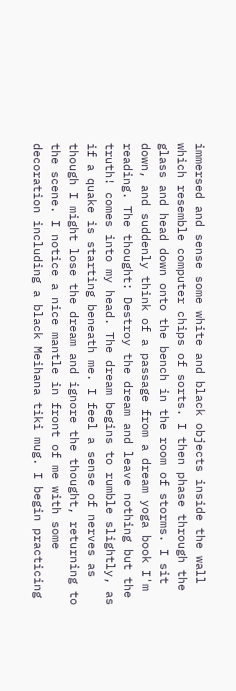immersed and sense some white and black objects inside the wall which resemble computer chips of sorts. I then phase through the glass and head down onto the bench in the room of storms. I sit down, and suddenly think of a passage from a dream yoga book I'm reading. The thought: Destroy the dream and leave nothing but the truth! comes into my head. The dream begins to rumble slightly, as if a quake is starting beneath me. I feel a sense of nerves as though I might lose the dream and ignore the thought, returning to the scene. I notice a nice mantle in front of me with some decoration including a black Meihana tiki mug. I begin practicing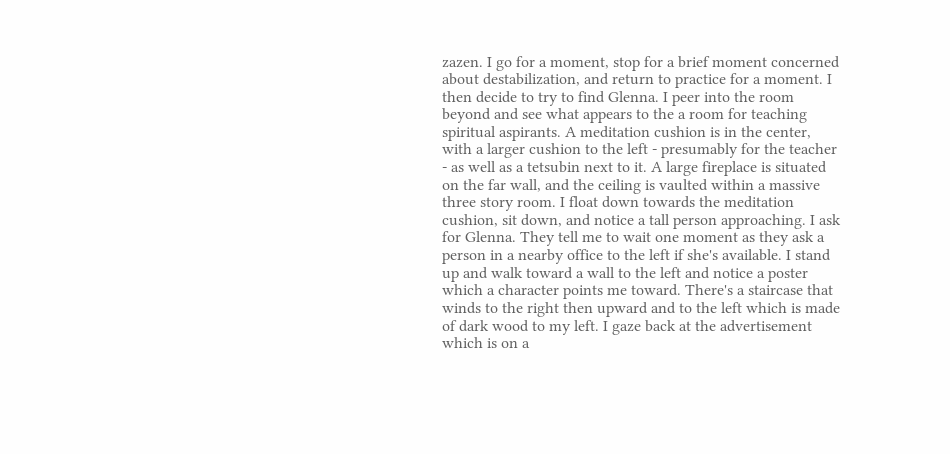zazen. I go for a moment, stop for a brief moment concerned about destabilization, and return to practice for a moment. I then decide to try to find Glenna. I peer into the room beyond and see what appears to the a room for teaching spiritual aspirants. A meditation cushion is in the center, with a larger cushion to the left - presumably for the teacher - as well as a tetsubin next to it. A large fireplace is situated on the far wall, and the ceiling is vaulted within a massive three story room. I float down towards the meditation cushion, sit down, and notice a tall person approaching. I ask for Glenna. They tell me to wait one moment as they ask a person in a nearby office to the left if she's available. I stand up and walk toward a wall to the left and notice a poster which a character points me toward. There's a staircase that winds to the right then upward and to the left which is made of dark wood to my left. I gaze back at the advertisement which is on a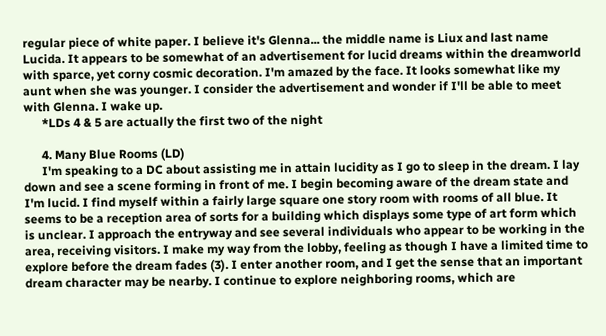regular piece of white paper. I believe it's Glenna... the middle name is Liux and last name Lucida. It appears to be somewhat of an advertisement for lucid dreams within the dreamworld with sparce, yet corny cosmic decoration. I'm amazed by the face. It looks somewhat like my aunt when she was younger. I consider the advertisement and wonder if I'll be able to meet with Glenna. I wake up.
      *LDs 4 & 5 are actually the first two of the night

      4. Many Blue Rooms (LD)
      I'm speaking to a DC about assisting me in attain lucidity as I go to sleep in the dream. I lay down and see a scene forming in front of me. I begin becoming aware of the dream state and I'm lucid. I find myself within a fairly large square one story room with rooms of all blue. It seems to be a reception area of sorts for a building which displays some type of art form which is unclear. I approach the entryway and see several individuals who appear to be working in the area, receiving visitors. I make my way from the lobby, feeling as though I have a limited time to explore before the dream fades (3). I enter another room, and I get the sense that an important dream character may be nearby. I continue to explore neighboring rooms, which are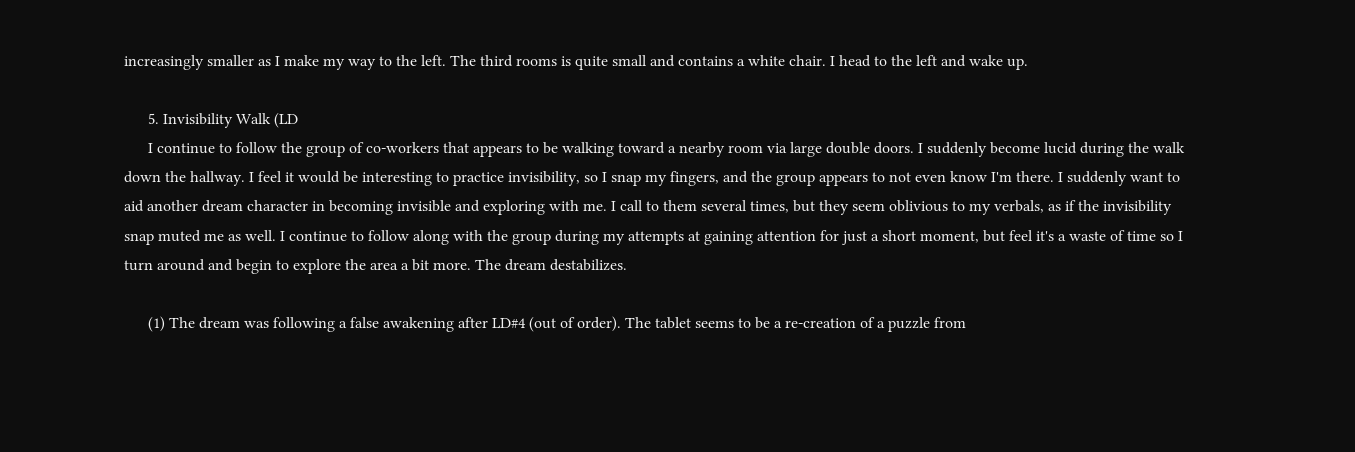increasingly smaller as I make my way to the left. The third rooms is quite small and contains a white chair. I head to the left and wake up.

      5. Invisibility Walk (LD
      I continue to follow the group of co-workers that appears to be walking toward a nearby room via large double doors. I suddenly become lucid during the walk down the hallway. I feel it would be interesting to practice invisibility, so I snap my fingers, and the group appears to not even know I'm there. I suddenly want to aid another dream character in becoming invisible and exploring with me. I call to them several times, but they seem oblivious to my verbals, as if the invisibility snap muted me as well. I continue to follow along with the group during my attempts at gaining attention for just a short moment, but feel it's a waste of time so I turn around and begin to explore the area a bit more. The dream destabilizes.

      (1) The dream was following a false awakening after LD#4 (out of order). The tablet seems to be a re-creation of a puzzle from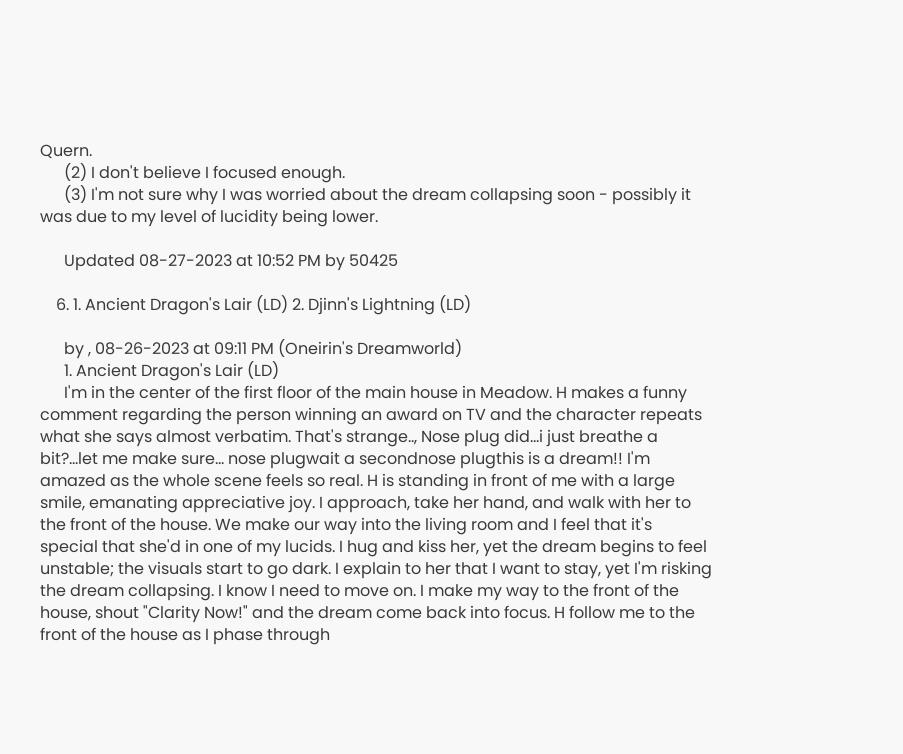Quern.
      (2) I don't believe I focused enough.
      (3) I'm not sure why I was worried about the dream collapsing soon - possibly it was due to my level of lucidity being lower.

      Updated 08-27-2023 at 10:52 PM by 50425

    6. 1. Ancient Dragon's Lair (LD) 2. Djinn's Lightning (LD)

      by , 08-26-2023 at 09:11 PM (Oneirin's Dreamworld)
      1. Ancient Dragon's Lair (LD)
      I'm in the center of the first floor of the main house in Meadow. H makes a funny comment regarding the person winning an award on TV and the character repeats what she says almost verbatim. That's strange.., Nose plug did...i just breathe a bit?...let me make sure... nose plugwait a secondnose plugthis is a dream!! I'm amazed as the whole scene feels so real. H is standing in front of me with a large smile, emanating appreciative joy. I approach, take her hand, and walk with her to the front of the house. We make our way into the living room and I feel that it's special that she'd in one of my lucids. I hug and kiss her, yet the dream begins to feel unstable; the visuals start to go dark. I explain to her that I want to stay, yet I'm risking the dream collapsing. I know I need to move on. I make my way to the front of the house, shout "Clarity Now!" and the dream come back into focus. H follow me to the front of the house as I phase through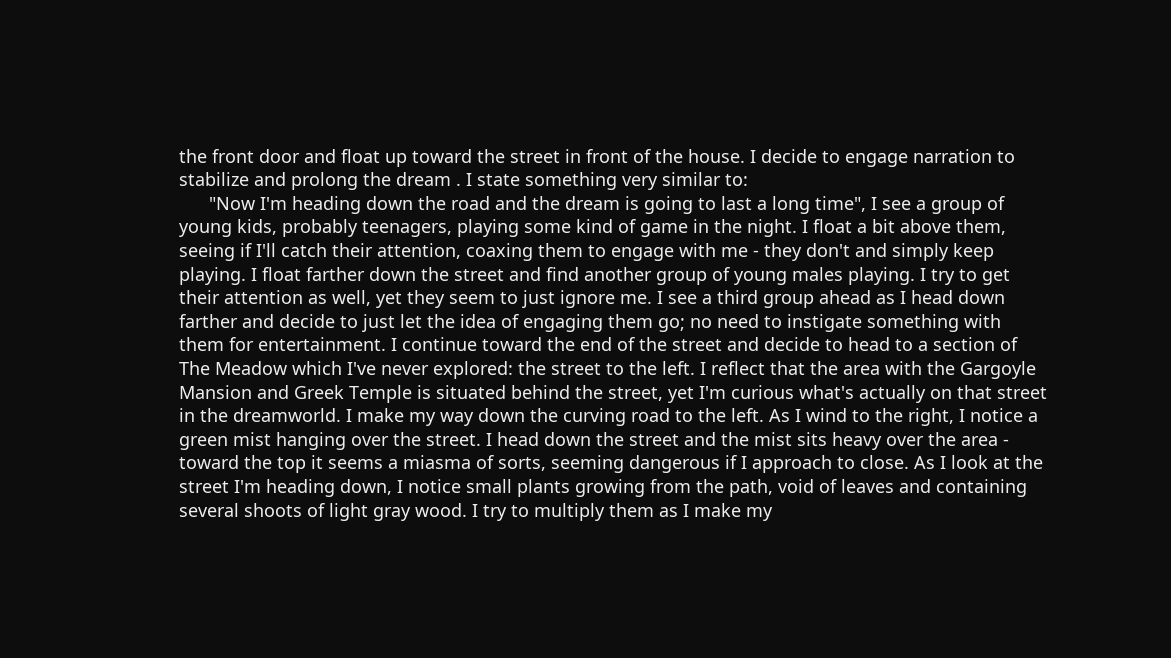the front door and float up toward the street in front of the house. I decide to engage narration to stabilize and prolong the dream . I state something very similar to:
      "Now I'm heading down the road and the dream is going to last a long time", I see a group of young kids, probably teenagers, playing some kind of game in the night. I float a bit above them, seeing if I'll catch their attention, coaxing them to engage with me - they don't and simply keep playing. I float farther down the street and find another group of young males playing. I try to get their attention as well, yet they seem to just ignore me. I see a third group ahead as I head down farther and decide to just let the idea of engaging them go; no need to instigate something with them for entertainment. I continue toward the end of the street and decide to head to a section of The Meadow which I've never explored: the street to the left. I reflect that the area with the Gargoyle Mansion and Greek Temple is situated behind the street, yet I'm curious what's actually on that street in the dreamworld. I make my way down the curving road to the left. As I wind to the right, I notice a green mist hanging over the street. I head down the street and the mist sits heavy over the area - toward the top it seems a miasma of sorts, seeming dangerous if I approach to close. As I look at the street I'm heading down, I notice small plants growing from the path, void of leaves and containing several shoots of light gray wood. I try to multiply them as I make my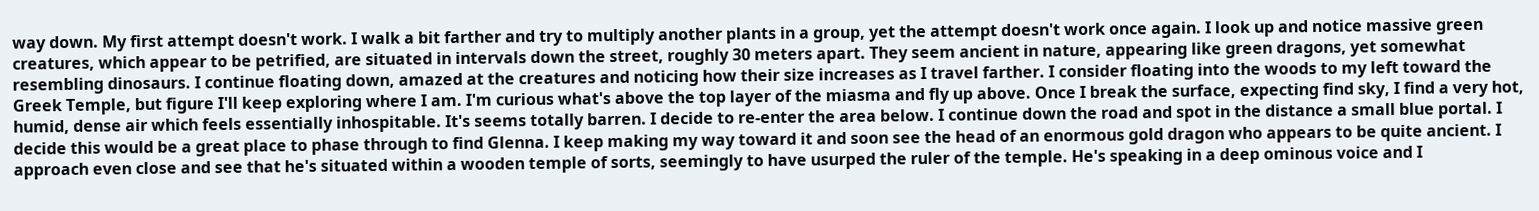way down. My first attempt doesn't work. I walk a bit farther and try to multiply another plants in a group, yet the attempt doesn't work once again. I look up and notice massive green creatures, which appear to be petrified, are situated in intervals down the street, roughly 30 meters apart. They seem ancient in nature, appearing like green dragons, yet somewhat resembling dinosaurs. I continue floating down, amazed at the creatures and noticing how their size increases as I travel farther. I consider floating into the woods to my left toward the Greek Temple, but figure I'll keep exploring where I am. I'm curious what's above the top layer of the miasma and fly up above. Once I break the surface, expecting find sky, I find a very hot, humid, dense air which feels essentially inhospitable. It's seems totally barren. I decide to re-enter the area below. I continue down the road and spot in the distance a small blue portal. I decide this would be a great place to phase through to find Glenna. I keep making my way toward it and soon see the head of an enormous gold dragon who appears to be quite ancient. I approach even close and see that he's situated within a wooden temple of sorts, seemingly to have usurped the ruler of the temple. He's speaking in a deep ominous voice and I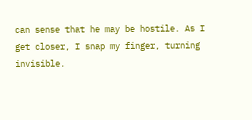can sense that he may be hostile. As I get closer, I snap my finger, turning invisible.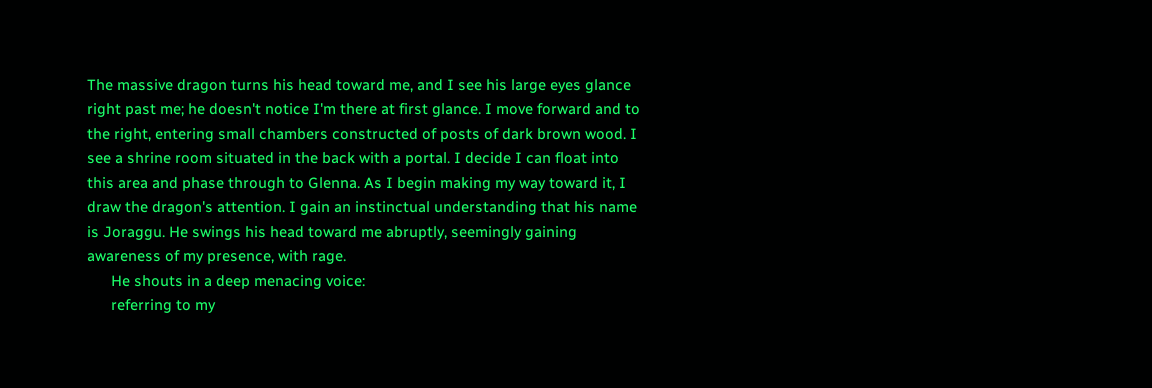The massive dragon turns his head toward me, and I see his large eyes glance right past me; he doesn't notice I'm there at first glance. I move forward and to the right, entering small chambers constructed of posts of dark brown wood. I see a shrine room situated in the back with a portal. I decide I can float into this area and phase through to Glenna. As I begin making my way toward it, I draw the dragon's attention. I gain an instinctual understanding that his name is Joraggu. He swings his head toward me abruptly, seemingly gaining awareness of my presence, with rage.
      He shouts in a deep menacing voice:
      referring to my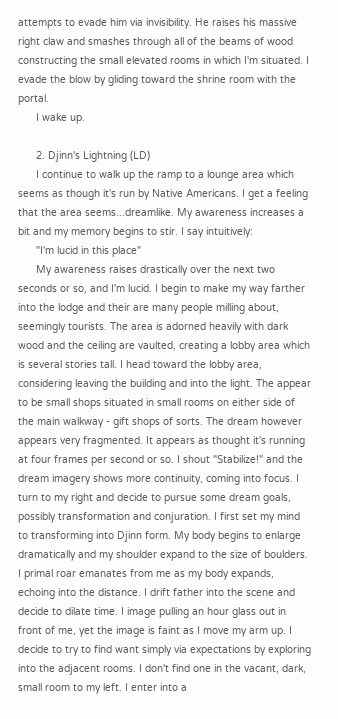attempts to evade him via invisibility. He raises his massive right claw and smashes through all of the beams of wood constructing the small elevated rooms in which I'm situated. I evade the blow by gliding toward the shrine room with the portal.
      I wake up.

      2. Djinn's Lightning (LD)
      I continue to walk up the ramp to a lounge area which seems as though it's run by Native Americans. I get a feeling that the area seems...dreamlike. My awareness increases a bit and my memory begins to stir. I say intuitively:
      "I'm lucid in this place"
      My awareness raises drastically over the next two seconds or so, and I'm lucid. I begin to make my way farther into the lodge and their are many people milling about, seemingly tourists. The area is adorned heavily with dark wood and the ceiling are vaulted, creating a lobby area which is several stories tall. I head toward the lobby area, considering leaving the building and into the light. The appear to be small shops situated in small rooms on either side of the main walkway - gift shops of sorts. The dream however appears very fragmented. It appears as thought it's running at four frames per second or so. I shout "Stabilize!" and the dream imagery shows more continuity, coming into focus. I turn to my right and decide to pursue some dream goals, possibly transformation and conjuration. I first set my mind to transforming into Djinn form. My body begins to enlarge dramatically and my shoulder expand to the size of boulders. I primal roar emanates from me as my body expands, echoing into the distance. I drift father into the scene and decide to dilate time. I image pulling an hour glass out in front of me, yet the image is faint as I move my arm up. I decide to try to find want simply via expectations by exploring into the adjacent rooms. I don't find one in the vacant, dark, small room to my left. I enter into a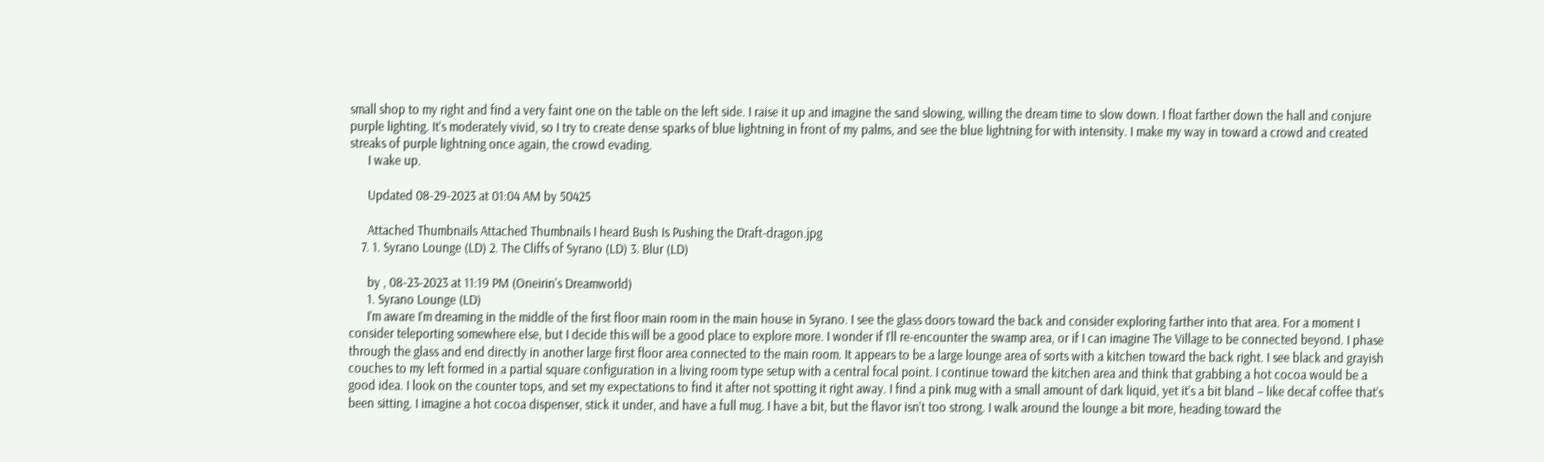small shop to my right and find a very faint one on the table on the left side. I raise it up and imagine the sand slowing, willing the dream time to slow down. I float farther down the hall and conjure purple lighting. It's moderately vivid, so I try to create dense sparks of blue lightning in front of my palms, and see the blue lightning for with intensity. I make my way in toward a crowd and created streaks of purple lightning once again, the crowd evading.
      I wake up.

      Updated 08-29-2023 at 01:04 AM by 50425

      Attached Thumbnails Attached Thumbnails I heard Bush Is Pushing the Draft-dragon.jpg
    7. 1. Syrano Lounge (LD) 2. The Cliffs of Syrano (LD) 3. Blur (LD)

      by , 08-23-2023 at 11:19 PM (Oneirin's Dreamworld)
      1. Syrano Lounge (LD)
      I’m aware I’m dreaming in the middle of the first floor main room in the main house in Syrano. I see the glass doors toward the back and consider exploring farther into that area. For a moment I consider teleporting somewhere else, but I decide this will be a good place to explore more. I wonder if I’ll re-encounter the swamp area, or if I can imagine The Village to be connected beyond. I phase through the glass and end directly in another large first floor area connected to the main room. It appears to be a large lounge area of sorts with a kitchen toward the back right. I see black and grayish couches to my left formed in a partial square configuration in a living room type setup with a central focal point. I continue toward the kitchen area and think that grabbing a hot cocoa would be a good idea. I look on the counter tops, and set my expectations to find it after not spotting it right away. I find a pink mug with a small amount of dark liquid, yet it’s a bit bland – like decaf coffee that’s been sitting. I imagine a hot cocoa dispenser, stick it under, and have a full mug. I have a bit, but the flavor isn’t too strong. I walk around the lounge a bit more, heading toward the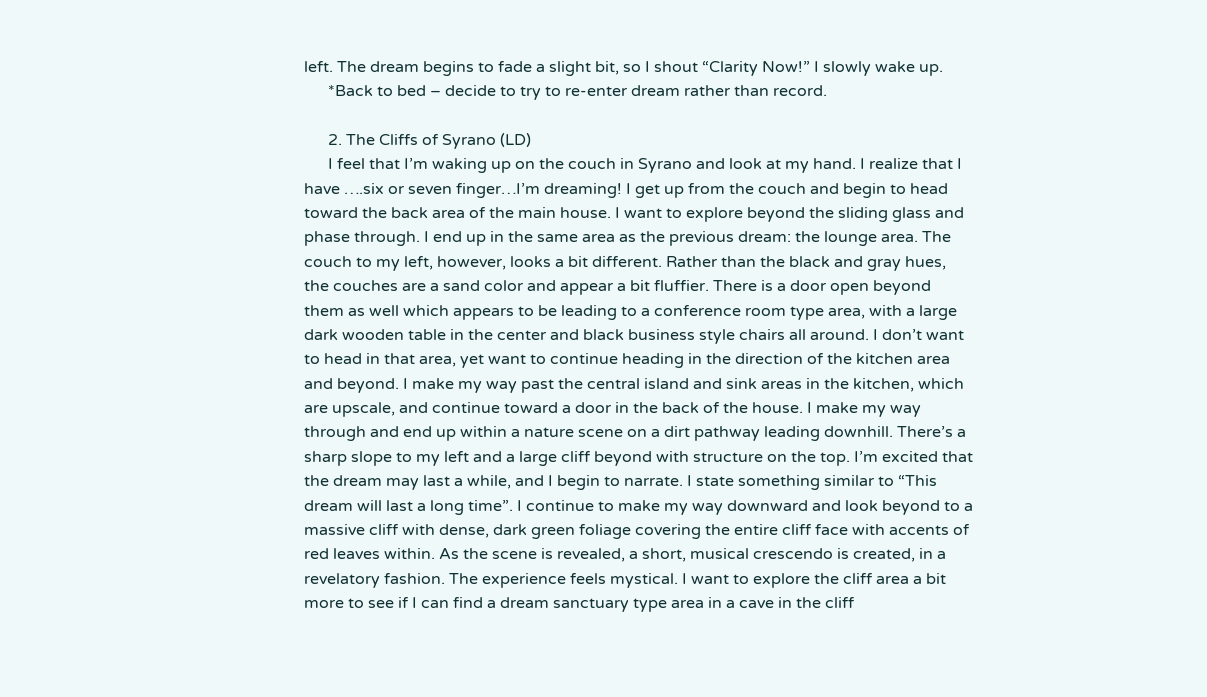left. The dream begins to fade a slight bit, so I shout “Clarity Now!” I slowly wake up.
      *Back to bed – decide to try to re-enter dream rather than record.

      2. The Cliffs of Syrano (LD)
      I feel that I’m waking up on the couch in Syrano and look at my hand. I realize that I have ….six or seven finger…I’m dreaming! I get up from the couch and begin to head toward the back area of the main house. I want to explore beyond the sliding glass and phase through. I end up in the same area as the previous dream: the lounge area. The couch to my left, however, looks a bit different. Rather than the black and gray hues, the couches are a sand color and appear a bit fluffier. There is a door open beyond them as well which appears to be leading to a conference room type area, with a large dark wooden table in the center and black business style chairs all around. I don’t want to head in that area, yet want to continue heading in the direction of the kitchen area and beyond. I make my way past the central island and sink areas in the kitchen, which are upscale, and continue toward a door in the back of the house. I make my way through and end up within a nature scene on a dirt pathway leading downhill. There’s a sharp slope to my left and a large cliff beyond with structure on the top. I’m excited that the dream may last a while, and I begin to narrate. I state something similar to “This dream will last a long time”. I continue to make my way downward and look beyond to a massive cliff with dense, dark green foliage covering the entire cliff face with accents of red leaves within. As the scene is revealed, a short, musical crescendo is created, in a revelatory fashion. The experience feels mystical. I want to explore the cliff area a bit more to see if I can find a dream sanctuary type area in a cave in the cliff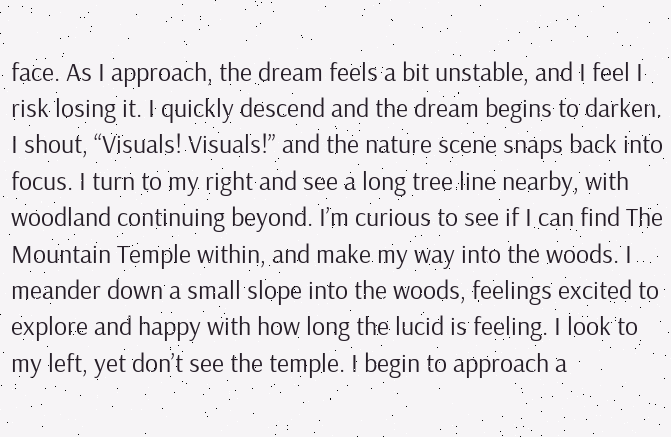face. As I approach, the dream feels a bit unstable, and I feel I risk losing it. I quickly descend and the dream begins to darken. I shout, “Visuals! Visuals!” and the nature scene snaps back into focus. I turn to my right and see a long tree line nearby, with woodland continuing beyond. I’m curious to see if I can find The Mountain Temple within, and make my way into the woods. I meander down a small slope into the woods, feelings excited to explore and happy with how long the lucid is feeling. I look to my left, yet don’t see the temple. I begin to approach a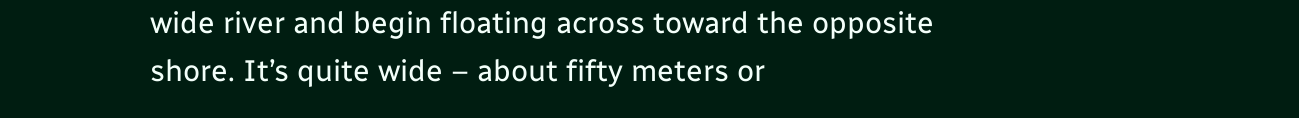wide river and begin floating across toward the opposite shore. It’s quite wide – about fifty meters or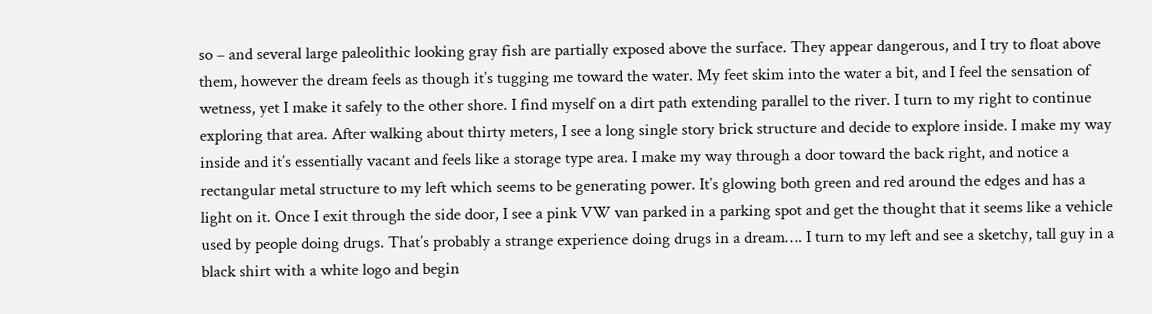so – and several large paleolithic looking gray fish are partially exposed above the surface. They appear dangerous, and I try to float above them, however the dream feels as though it’s tugging me toward the water. My feet skim into the water a bit, and I feel the sensation of wetness, yet I make it safely to the other shore. I find myself on a dirt path extending parallel to the river. I turn to my right to continue exploring that area. After walking about thirty meters, I see a long single story brick structure and decide to explore inside. I make my way inside and it’s essentially vacant and feels like a storage type area. I make my way through a door toward the back right, and notice a rectangular metal structure to my left which seems to be generating power. It’s glowing both green and red around the edges and has a light on it. Once I exit through the side door, I see a pink VW van parked in a parking spot and get the thought that it seems like a vehicle used by people doing drugs. That’s probably a strange experience doing drugs in a dream…. I turn to my left and see a sketchy, tall guy in a black shirt with a white logo and begin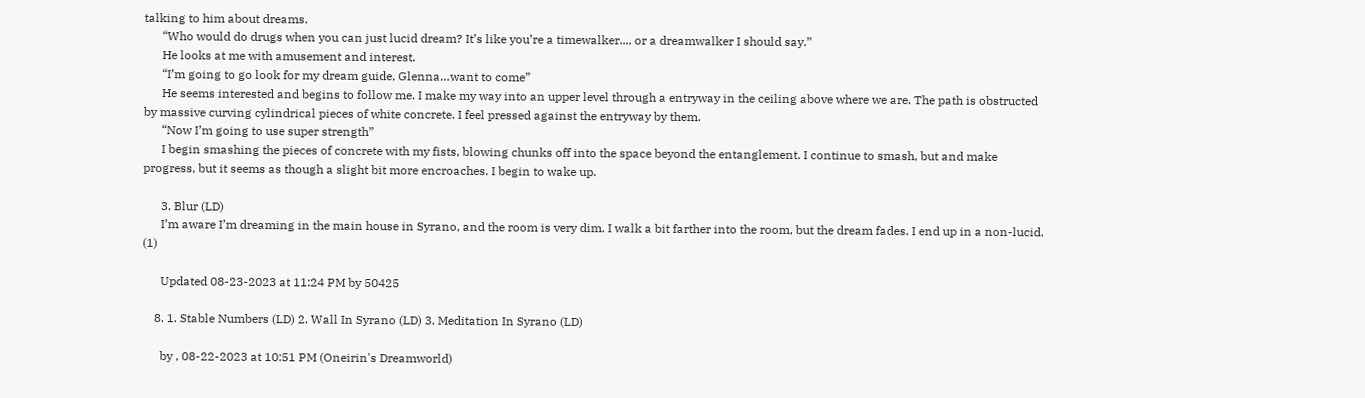talking to him about dreams.
      “Who would do drugs when you can just lucid dream? It’s like you’re a timewalker.... or a dreamwalker I should say.”
      He looks at me with amusement and interest.
      “I’m going to go look for my dream guide, Glenna…want to come”
      He seems interested and begins to follow me. I make my way into an upper level through a entryway in the ceiling above where we are. The path is obstructed by massive curving cylindrical pieces of white concrete. I feel pressed against the entryway by them.
      “Now I’m going to use super strength”
      I begin smashing the pieces of concrete with my fists, blowing chunks off into the space beyond the entanglement. I continue to smash, but and make progress, but it seems as though a slight bit more encroaches. I begin to wake up.

      3. Blur (LD)
      I’m aware I’m dreaming in the main house in Syrano, and the room is very dim. I walk a bit farther into the room, but the dream fades. I end up in a non-lucid. (1)

      Updated 08-23-2023 at 11:24 PM by 50425

    8. 1. Stable Numbers (LD) 2. Wall In Syrano (LD) 3. Meditation In Syrano (LD)

      by , 08-22-2023 at 10:51 PM (Oneirin's Dreamworld)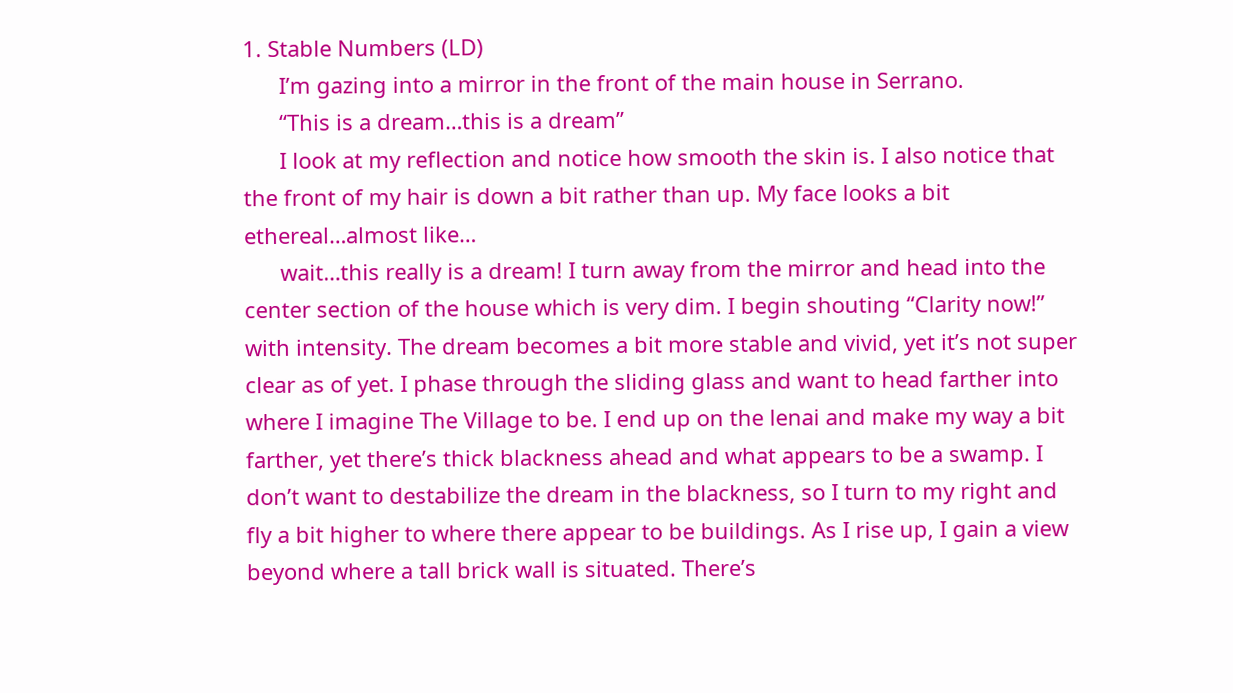1. Stable Numbers (LD)
      I’m gazing into a mirror in the front of the main house in Serrano.
      “This is a dream…this is a dream”
      I look at my reflection and notice how smooth the skin is. I also notice that the front of my hair is down a bit rather than up. My face looks a bit ethereal…almost like…
      wait…this really is a dream! I turn away from the mirror and head into the center section of the house which is very dim. I begin shouting “Clarity now!” with intensity. The dream becomes a bit more stable and vivid, yet it’s not super clear as of yet. I phase through the sliding glass and want to head farther into where I imagine The Village to be. I end up on the lenai and make my way a bit farther, yet there’s thick blackness ahead and what appears to be a swamp. I don’t want to destabilize the dream in the blackness, so I turn to my right and fly a bit higher to where there appear to be buildings. As I rise up, I gain a view beyond where a tall brick wall is situated. There’s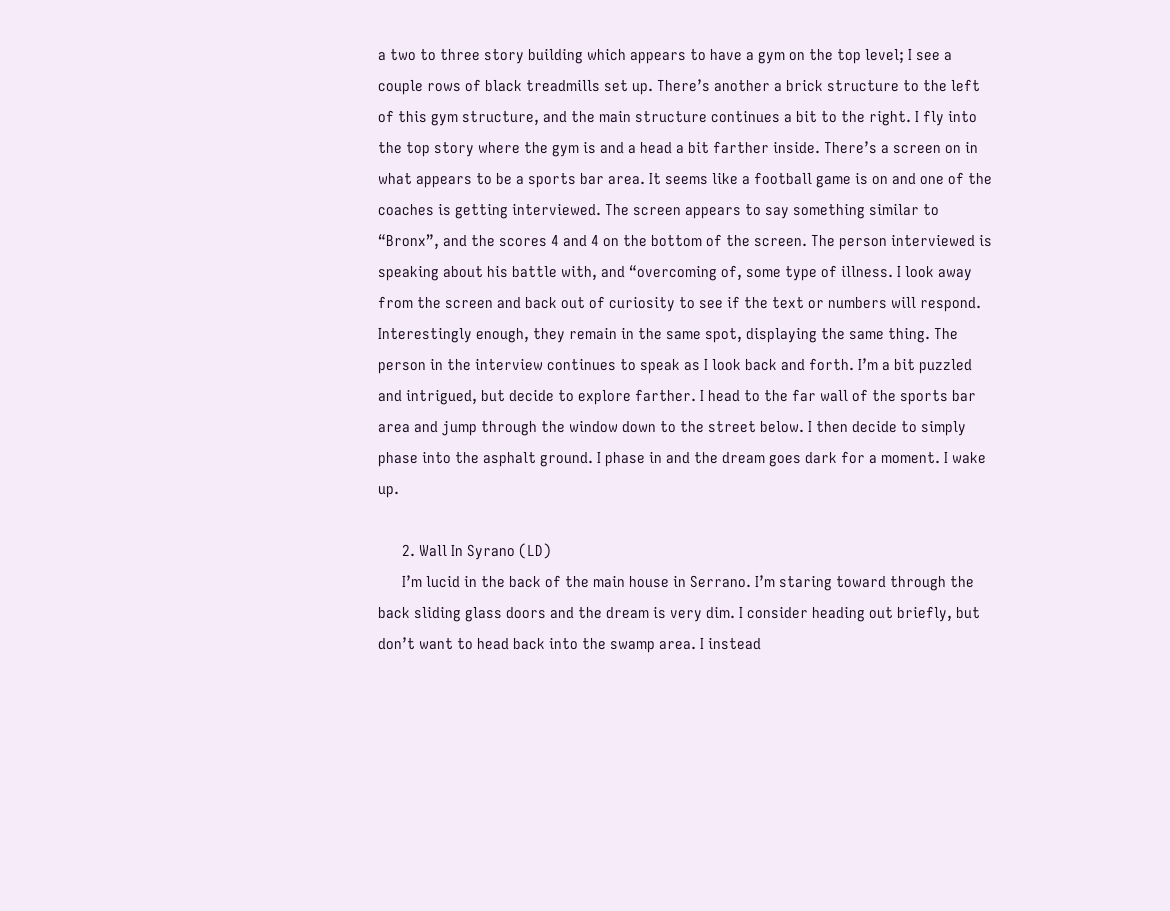a two to three story building which appears to have a gym on the top level; I see a couple rows of black treadmills set up. There’s another a brick structure to the left of this gym structure, and the main structure continues a bit to the right. I fly into the top story where the gym is and a head a bit farther inside. There’s a screen on in what appears to be a sports bar area. It seems like a football game is on and one of the coaches is getting interviewed. The screen appears to say something similar to “Bronx”, and the scores 4 and 4 on the bottom of the screen. The person interviewed is speaking about his battle with, and “overcoming of, some type of illness. I look away from the screen and back out of curiosity to see if the text or numbers will respond. Interestingly enough, they remain in the same spot, displaying the same thing. The person in the interview continues to speak as I look back and forth. I’m a bit puzzled and intrigued, but decide to explore farther. I head to the far wall of the sports bar area and jump through the window down to the street below. I then decide to simply phase into the asphalt ground. I phase in and the dream goes dark for a moment. I wake up.

      2. Wall In Syrano (LD)
      I’m lucid in the back of the main house in Serrano. I’m staring toward through the back sliding glass doors and the dream is very dim. I consider heading out briefly, but don’t want to head back into the swamp area. I instead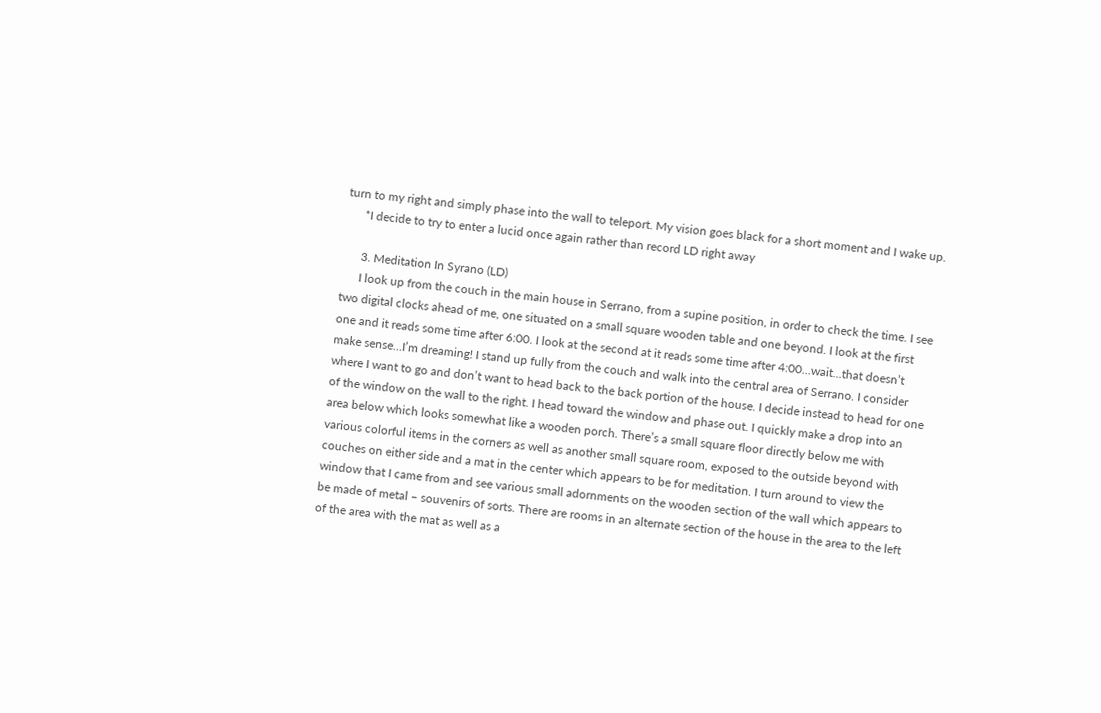turn to my right and simply phase into the wall to teleport. My vision goes black for a short moment and I wake up.
      *I decide to try to enter a lucid once again rather than record LD right away

      3. Meditation In Syrano (LD)
      I look up from the couch in the main house in Serrano, from a supine position, in order to check the time. I see two digital clocks ahead of me, one situated on a small square wooden table and one beyond. I look at the first one and it reads some time after 6:00. I look at the second at it reads some time after 4:00…wait…that doesn’t make sense…I’m dreaming! I stand up fully from the couch and walk into the central area of Serrano. I consider where I want to go and don’t want to head back to the back portion of the house. I decide instead to head for one of the window on the wall to the right. I head toward the window and phase out. I quickly make a drop into an area below which looks somewhat like a wooden porch. There’s a small square floor directly below me with various colorful items in the corners as well as another small square room, exposed to the outside beyond with couches on either side and a mat in the center which appears to be for meditation. I turn around to view the window that I came from and see various small adornments on the wooden section of the wall which appears to be made of metal – souvenirs of sorts. There are rooms in an alternate section of the house in the area to the left of the area with the mat as well as a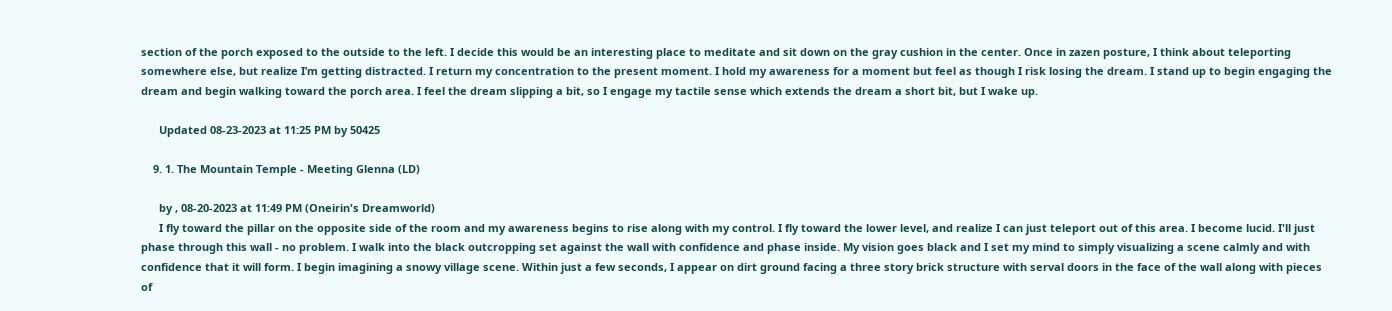section of the porch exposed to the outside to the left. I decide this would be an interesting place to meditate and sit down on the gray cushion in the center. Once in zazen posture, I think about teleporting somewhere else, but realize I’m getting distracted. I return my concentration to the present moment. I hold my awareness for a moment but feel as though I risk losing the dream. I stand up to begin engaging the dream and begin walking toward the porch area. I feel the dream slipping a bit, so I engage my tactile sense which extends the dream a short bit, but I wake up.

      Updated 08-23-2023 at 11:25 PM by 50425

    9. 1. The Mountain Temple - Meeting Glenna (LD)

      by , 08-20-2023 at 11:49 PM (Oneirin's Dreamworld)
      I fly toward the pillar on the opposite side of the room and my awareness begins to rise along with my control. I fly toward the lower level, and realize I can just teleport out of this area. I become lucid. I'll just phase through this wall - no problem. I walk into the black outcropping set against the wall with confidence and phase inside. My vision goes black and I set my mind to simply visualizing a scene calmly and with confidence that it will form. I begin imagining a snowy village scene. Within just a few seconds, I appear on dirt ground facing a three story brick structure with serval doors in the face of the wall along with pieces of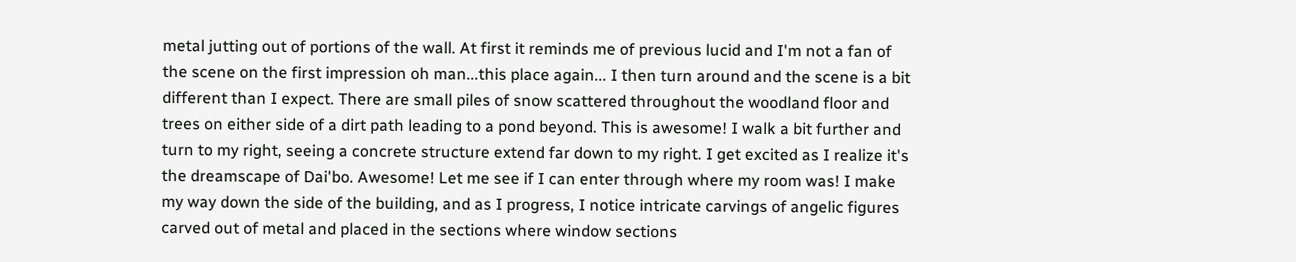metal jutting out of portions of the wall. At first it reminds me of previous lucid and I'm not a fan of the scene on the first impression oh man...this place again... I then turn around and the scene is a bit different than I expect. There are small piles of snow scattered throughout the woodland floor and trees on either side of a dirt path leading to a pond beyond. This is awesome! I walk a bit further and turn to my right, seeing a concrete structure extend far down to my right. I get excited as I realize it's the dreamscape of Dai'bo. Awesome! Let me see if I can enter through where my room was! I make my way down the side of the building, and as I progress, I notice intricate carvings of angelic figures carved out of metal and placed in the sections where window sections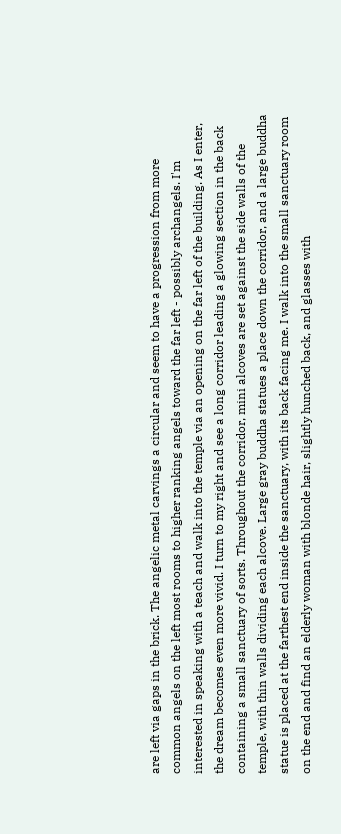are left via gaps in the brick. The angelic metal carvings a circular and seem to have a progression from more common angels on the left most rooms to higher ranking angels toward the far left - possibly archangels. I'm interested in speaking with a teach and walk into the temple via an opening on the far left of the building. As I enter, the dream becomes even more vivid. I turn to my right and see a long corridor leading a glowing section in the back containing a small sanctuary of sorts. Throughout the corridor, mini alcoves are set against the side walls of the temple, with thin walls dividing each alcove. Large gray buddha statues a place down the corridor, and a large buddha statue is placed at the farthest end inside the sanctuary, with its back facing me. I walk into the small sanctuary room on the end and find an elderly woman with blonde hair, slightly hunched back, and glasses with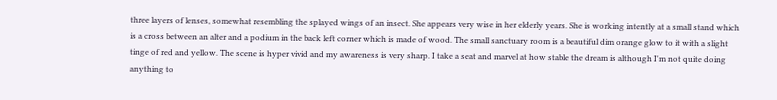three layers of lenses, somewhat resembling the splayed wings of an insect. She appears very wise in her elderly years. She is working intently at a small stand which is a cross between an alter and a podium in the back left corner which is made of wood. The small sanctuary room is a beautiful dim orange glow to it with a slight tinge of red and yellow. The scene is hyper vivid and my awareness is very sharp. I take a seat and marvel at how stable the dream is although I'm not quite doing anything to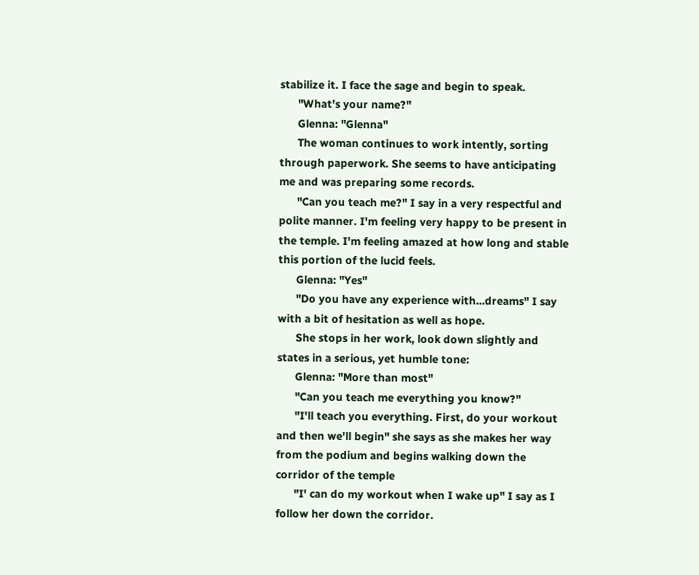stabilize it. I face the sage and begin to speak.
      "What's your name?"
      Glenna: "Glenna"
      The woman continues to work intently, sorting through paperwork. She seems to have anticipating me and was preparing some records.
      "Can you teach me?" I say in a very respectful and polite manner. I'm feeling very happy to be present in the temple. I'm feeling amazed at how long and stable this portion of the lucid feels.
      Glenna: "Yes"
      "Do you have any experience with...dreams" I say with a bit of hesitation as well as hope.
      She stops in her work, look down slightly and states in a serious, yet humble tone:
      Glenna: "More than most"
      "Can you teach me everything you know?"
      "I'll teach you everything. First, do your workout and then we'll begin" she says as she makes her way from the podium and begins walking down the corridor of the temple
      "I' can do my workout when I wake up" I say as I follow her down the corridor.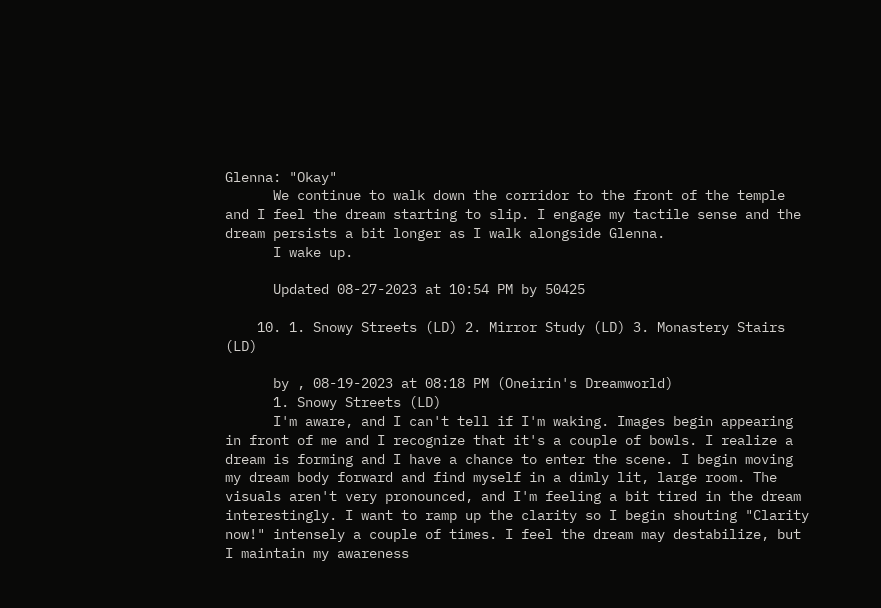Glenna: "Okay"
      We continue to walk down the corridor to the front of the temple and I feel the dream starting to slip. I engage my tactile sense and the dream persists a bit longer as I walk alongside Glenna.
      I wake up.

      Updated 08-27-2023 at 10:54 PM by 50425

    10. 1. Snowy Streets (LD) 2. Mirror Study (LD) 3. Monastery Stairs (LD)

      by , 08-19-2023 at 08:18 PM (Oneirin's Dreamworld)
      1. Snowy Streets (LD)
      I'm aware, and I can't tell if I'm waking. Images begin appearing in front of me and I recognize that it's a couple of bowls. I realize a dream is forming and I have a chance to enter the scene. I begin moving my dream body forward and find myself in a dimly lit, large room. The visuals aren't very pronounced, and I'm feeling a bit tired in the dream interestingly. I want to ramp up the clarity so I begin shouting "Clarity now!" intensely a couple of times. I feel the dream may destabilize, but I maintain my awareness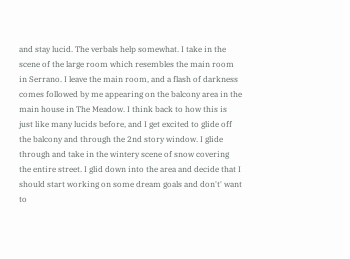and stay lucid. The verbals help somewhat. I take in the scene of the large room which resembles the main room in Serrano. I leave the main room, and a flash of darkness comes followed by me appearing on the balcony area in the main house in The Meadow. I think back to how this is just like many lucids before, and I get excited to glide off the balcony and through the 2nd story window. I glide through and take in the wintery scene of snow covering the entire street. I glid down into the area and decide that I should start working on some dream goals and don't' want to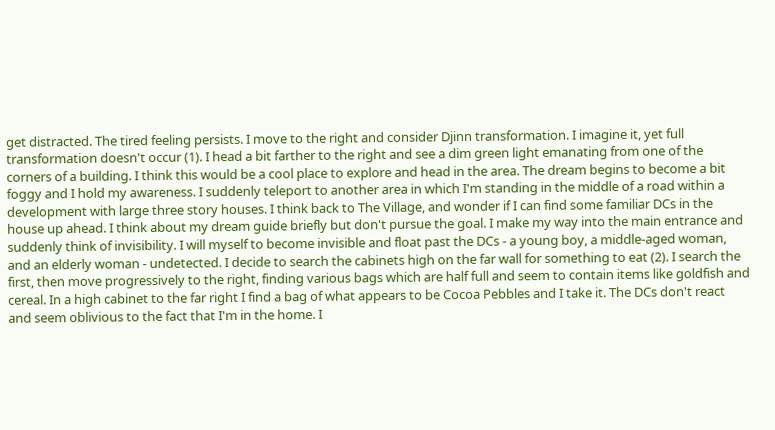get distracted. The tired feeling persists. I move to the right and consider Djinn transformation. I imagine it, yet full transformation doesn't occur (1). I head a bit farther to the right and see a dim green light emanating from one of the corners of a building. I think this would be a cool place to explore and head in the area. The dream begins to become a bit foggy and I hold my awareness. I suddenly teleport to another area in which I'm standing in the middle of a road within a development with large three story houses. I think back to The Village, and wonder if I can find some familiar DCs in the house up ahead. I think about my dream guide briefly but don't pursue the goal. I make my way into the main entrance and suddenly think of invisibility. I will myself to become invisible and float past the DCs - a young boy, a middle-aged woman, and an elderly woman - undetected. I decide to search the cabinets high on the far wall for something to eat (2). I search the first, then move progressively to the right, finding various bags which are half full and seem to contain items like goldfish and cereal. In a high cabinet to the far right I find a bag of what appears to be Cocoa Pebbles and I take it. The DCs don't react and seem oblivious to the fact that I'm in the home. I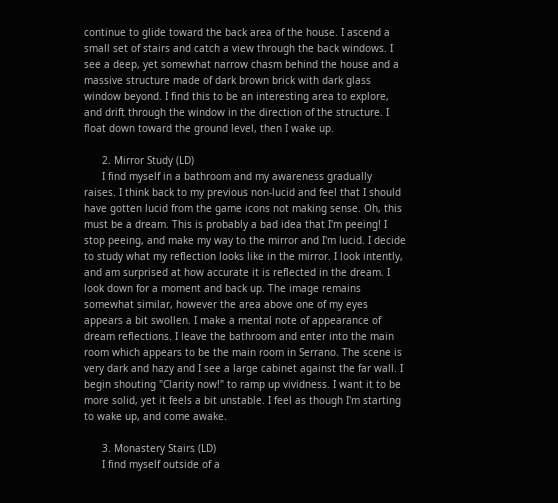continue to glide toward the back area of the house. I ascend a small set of stairs and catch a view through the back windows. I see a deep, yet somewhat narrow chasm behind the house and a massive structure made of dark brown brick with dark glass window beyond. I find this to be an interesting area to explore, and drift through the window in the direction of the structure. I float down toward the ground level, then I wake up.

      2. Mirror Study (LD)
      I find myself in a bathroom and my awareness gradually raises. I think back to my previous non-lucid and feel that I should have gotten lucid from the game icons not making sense. Oh, this must be a dream. This is probably a bad idea that I'm peeing! I stop peeing, and make my way to the mirror and I'm lucid. I decide to study what my reflection looks like in the mirror. I look intently, and am surprised at how accurate it is reflected in the dream. I look down for a moment and back up. The image remains somewhat similar, however the area above one of my eyes appears a bit swollen. I make a mental note of appearance of dream reflections. I leave the bathroom and enter into the main room which appears to be the main room in Serrano. The scene is very dark and hazy and I see a large cabinet against the far wall. I begin shouting "Clarity now!" to ramp up vividness. I want it to be more solid, yet it feels a bit unstable. I feel as though I'm starting to wake up, and come awake.

      3. Monastery Stairs (LD)
      I find myself outside of a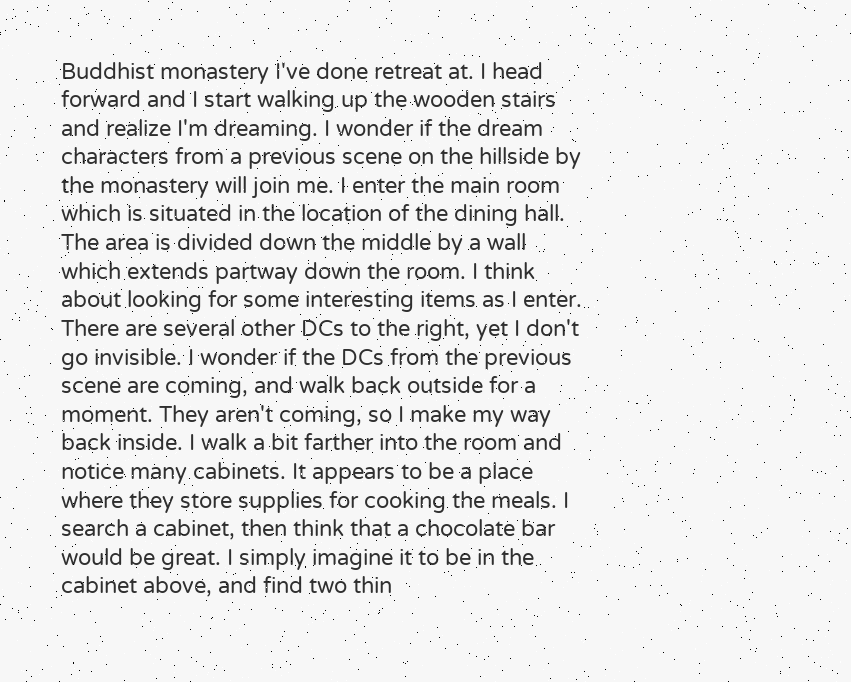Buddhist monastery I've done retreat at. I head forward and I start walking up the wooden stairs and realize I'm dreaming. I wonder if the dream characters from a previous scene on the hillside by the monastery will join me. I enter the main room which is situated in the location of the dining hall. The area is divided down the middle by a wall which extends partway down the room. I think about looking for some interesting items as I enter. There are several other DCs to the right, yet I don't go invisible. I wonder if the DCs from the previous scene are coming, and walk back outside for a moment. They aren't coming, so I make my way back inside. I walk a bit farther into the room and notice many cabinets. It appears to be a place where they store supplies for cooking the meals. I search a cabinet, then think that a chocolate bar would be great. I simply imagine it to be in the cabinet above, and find two thin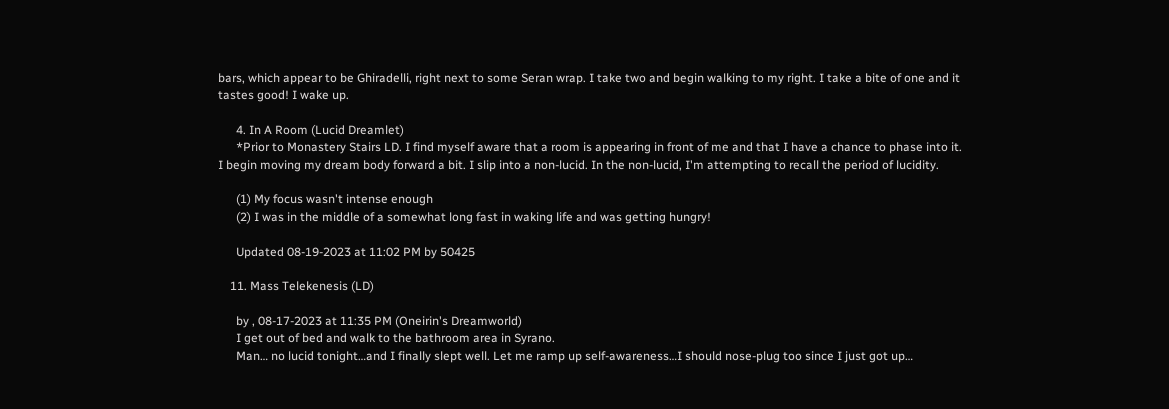bars, which appear to be Ghiradelli, right next to some Seran wrap. I take two and begin walking to my right. I take a bite of one and it tastes good! I wake up.

      4. In A Room (Lucid Dreamlet)
      *Prior to Monastery Stairs LD. I find myself aware that a room is appearing in front of me and that I have a chance to phase into it. I begin moving my dream body forward a bit. I slip into a non-lucid. In the non-lucid, I'm attempting to recall the period of lucidity.

      (1) My focus wasn't intense enough
      (2) I was in the middle of a somewhat long fast in waking life and was getting hungry!

      Updated 08-19-2023 at 11:02 PM by 50425

    11. Mass Telekenesis (LD)

      by , 08-17-2023 at 11:35 PM (Oneirin's Dreamworld)
      I get out of bed and walk to the bathroom area in Syrano.
      Man… no lucid tonight…and I finally slept well. Let me ramp up self-awareness…I should nose-plug too since I just got up…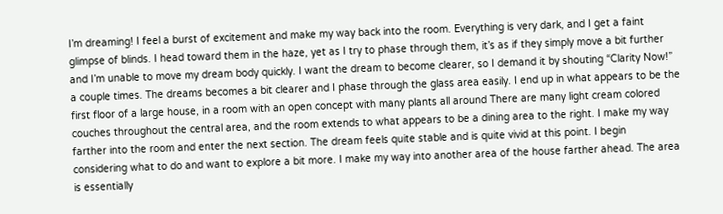I’m dreaming! I feel a burst of excitement and make my way back into the room. Everything is very dark, and I get a faint glimpse of blinds. I head toward them in the haze, yet as I try to phase through them, it’s as if they simply move a bit further and I’m unable to move my dream body quickly. I want the dream to become clearer, so I demand it by shouting “Clarity Now!” a couple times. The dreams becomes a bit clearer and I phase through the glass area easily. I end up in what appears to be the first floor of a large house, in a room with an open concept with many plants all around There are many light cream colored couches throughout the central area, and the room extends to what appears to be a dining area to the right. I make my way farther into the room and enter the next section. The dream feels quite stable and is quite vivid at this point. I begin considering what to do and want to explore a bit more. I make my way into another area of the house farther ahead. The area is essentially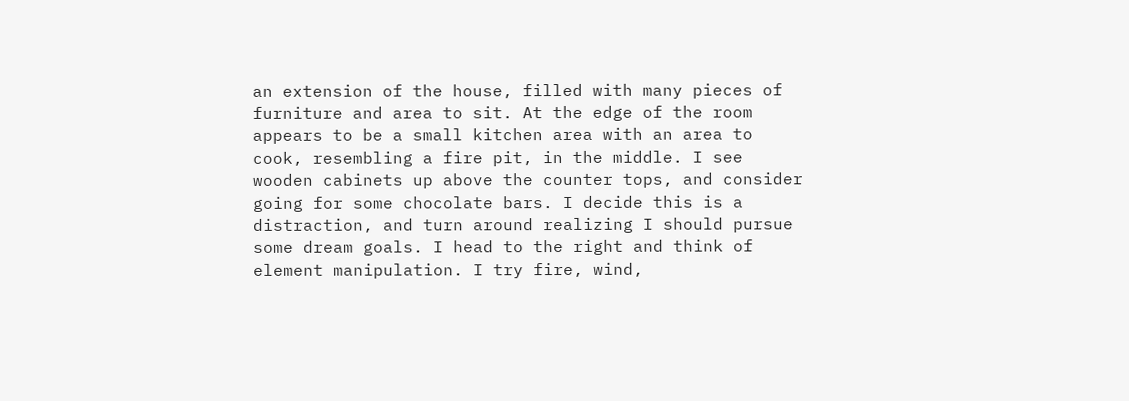an extension of the house, filled with many pieces of furniture and area to sit. At the edge of the room appears to be a small kitchen area with an area to cook, resembling a fire pit, in the middle. I see wooden cabinets up above the counter tops, and consider going for some chocolate bars. I decide this is a distraction, and turn around realizing I should pursue some dream goals. I head to the right and think of element manipulation. I try fire, wind,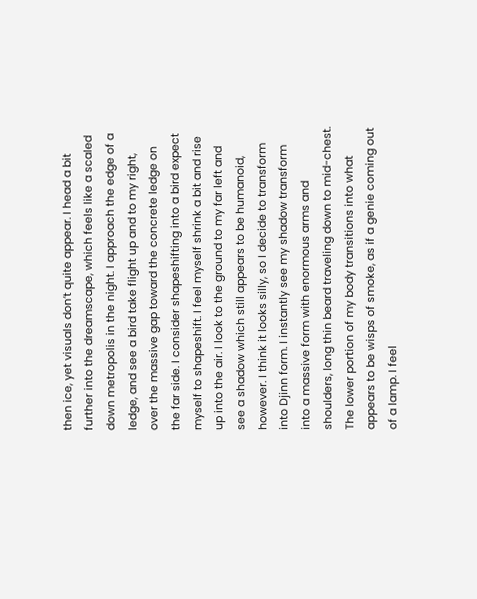then ice, yet visuals don’t quite appear. I head a bit further into the dreamscape, which feels like a scaled down metropolis in the night. I approach the edge of a ledge, and see a bird take flight up and to my right, over the massive gap toward the concrete ledge on the far side. I consider shapeshifting into a bird expect myself to shapeshift. I feel myself shrink a bit and rise up into the air. I look to the ground to my far left and see a shadow which still appears to be humanoid, however. I think it looks silly, so I decide to transform into Djinn form. I instantly see my shadow transform into a massive form with enormous arms and shoulders, long thin beard traveling down to mid-chest. The lower portion of my body transitions into what appears to be wisps of smoke, as if a genie coming out of a lamp. I feel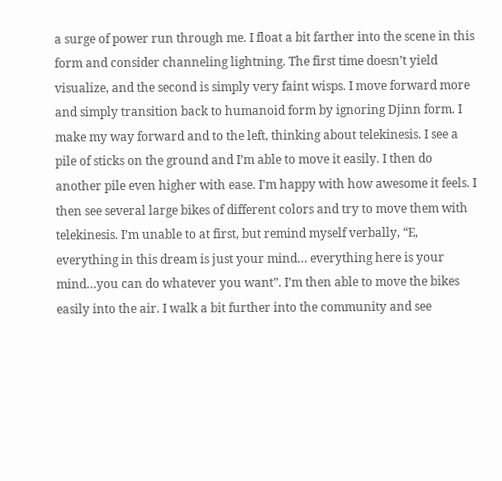a surge of power run through me. I float a bit farther into the scene in this form and consider channeling lightning. The first time doesn’t yield visualize, and the second is simply very faint wisps. I move forward more and simply transition back to humanoid form by ignoring Djinn form. I make my way forward and to the left, thinking about telekinesis. I see a pile of sticks on the ground and I’m able to move it easily. I then do another pile even higher with ease. I'm happy with how awesome it feels. I then see several large bikes of different colors and try to move them with telekinesis. I’m unable to at first, but remind myself verbally, “E, everything in this dream is just your mind… everything here is your mind…you can do whatever you want”. I’m then able to move the bikes easily into the air. I walk a bit further into the community and see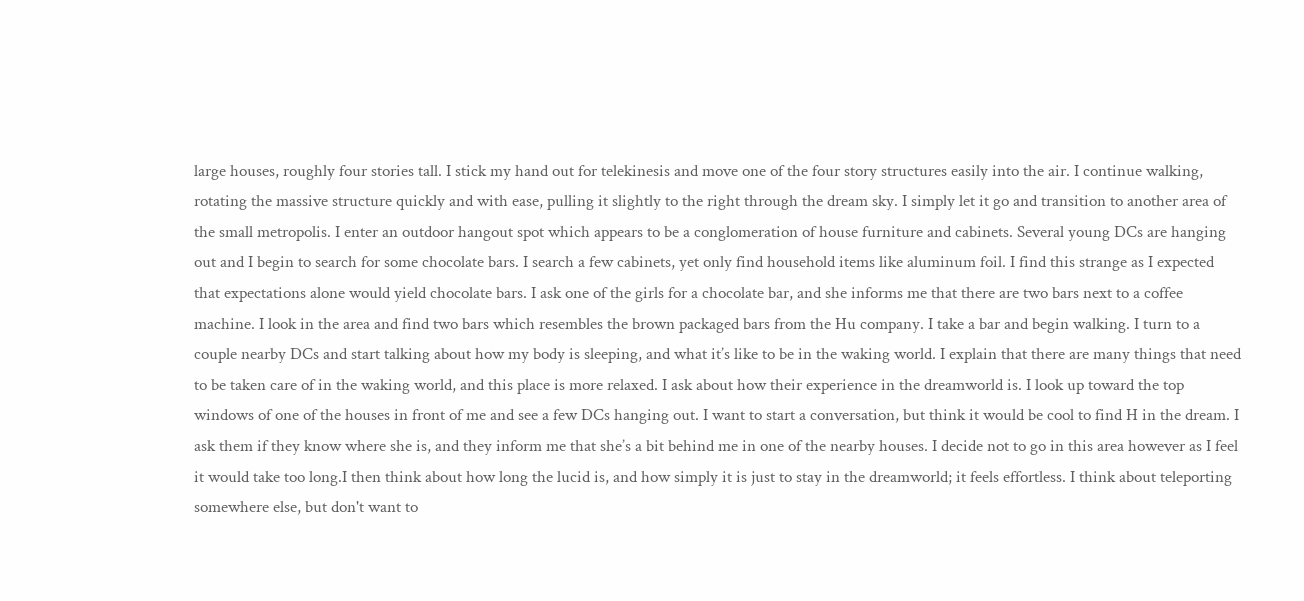large houses, roughly four stories tall. I stick my hand out for telekinesis and move one of the four story structures easily into the air. I continue walking, rotating the massive structure quickly and with ease, pulling it slightly to the right through the dream sky. I simply let it go and transition to another area of the small metropolis. I enter an outdoor hangout spot which appears to be a conglomeration of house furniture and cabinets. Several young DCs are hanging out and I begin to search for some chocolate bars. I search a few cabinets, yet only find household items like aluminum foil. I find this strange as I expected that expectations alone would yield chocolate bars. I ask one of the girls for a chocolate bar, and she informs me that there are two bars next to a coffee machine. I look in the area and find two bars which resembles the brown packaged bars from the Hu company. I take a bar and begin walking. I turn to a couple nearby DCs and start talking about how my body is sleeping, and what it’s like to be in the waking world. I explain that there are many things that need to be taken care of in the waking world, and this place is more relaxed. I ask about how their experience in the dreamworld is. I look up toward the top windows of one of the houses in front of me and see a few DCs hanging out. I want to start a conversation, but think it would be cool to find H in the dream. I ask them if they know where she is, and they inform me that she’s a bit behind me in one of the nearby houses. I decide not to go in this area however as I feel it would take too long.I then think about how long the lucid is, and how simply it is just to stay in the dreamworld; it feels effortless. I think about teleporting somewhere else, but don't want to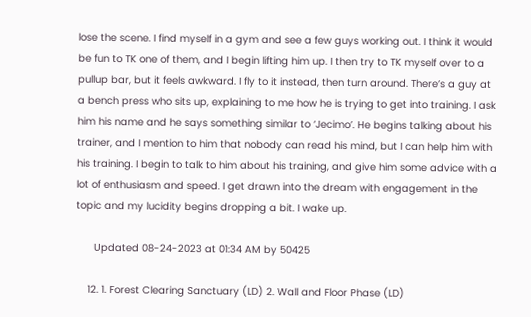lose the scene. I find myself in a gym and see a few guys working out. I think it would be fun to TK one of them, and I begin lifting him up. I then try to TK myself over to a pullup bar, but it feels awkward. I fly to it instead, then turn around. There’s a guy at a bench press who sits up, explaining to me how he is trying to get into training. I ask him his name and he says something similar to ‘Jecimo’. He begins talking about his trainer, and I mention to him that nobody can read his mind, but I can help him with his training. I begin to talk to him about his training, and give him some advice with a lot of enthusiasm and speed. I get drawn into the dream with engagement in the topic and my lucidity begins dropping a bit. I wake up.

      Updated 08-24-2023 at 01:34 AM by 50425

    12. 1. Forest Clearing Sanctuary (LD) 2. Wall and Floor Phase (LD)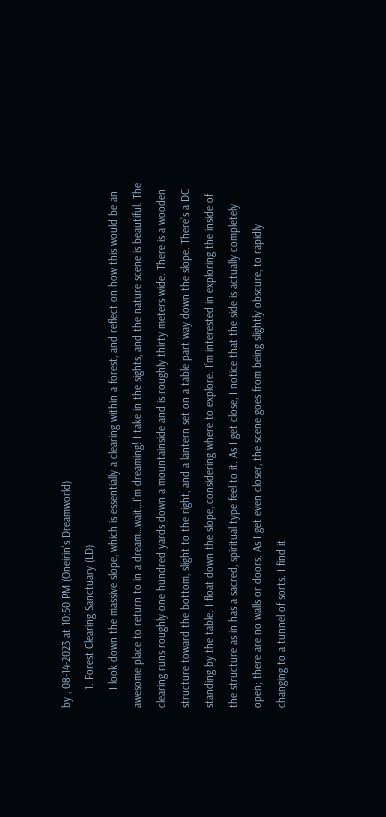by , 08-14-2023 at 10:50 PM (Oneirin's Dreamworld)
      1. Forest Clearing Sanctuary (LD)
      I look down the massive slope, which is essentially a clearing within a forest, and reflect on how this would be an awesome place to return to in a dream…wait…I’m dreaming! I take in the sights, and the nature scene is beautiful. The clearing runs roughly one hundred yards down a mountainside and is roughly thirty meters wide. There is a wooden structure toward the bottom, slight to the right, and a lantern set on a table part way down the slope. There’s a DC standing by the table. I float down the slope, considering where to explore. I’m interested in exploring the inside of the structure as in has a sacred, spiritual type feel to it. As I get close, I notice that the side is actually completely open; there are no walls or doors. As I get even closer, the scene goes from being slightly obscure, to rapidly changing to a tunnel of sorts. I find it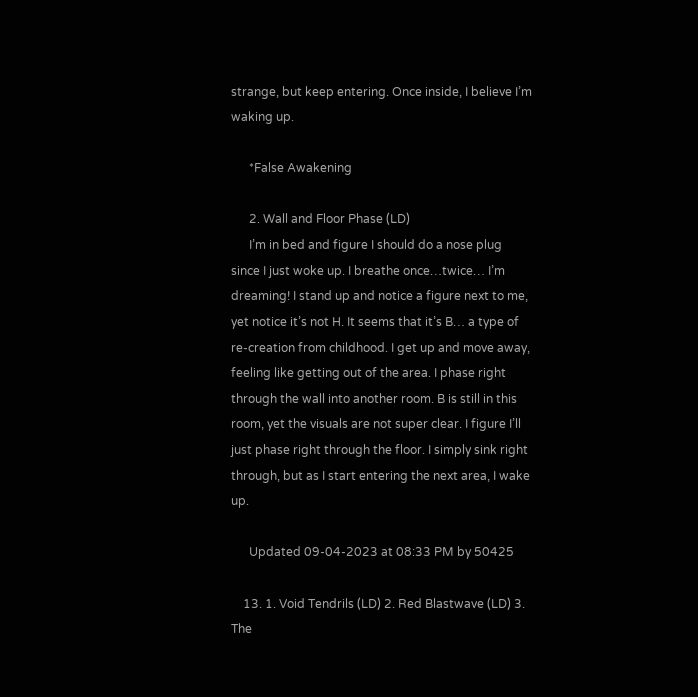strange, but keep entering. Once inside, I believe I’m waking up.

      *False Awakening

      2. Wall and Floor Phase (LD)
      I’m in bed and figure I should do a nose plug since I just woke up. I breathe once…twice… I’m dreaming! I stand up and notice a figure next to me, yet notice it’s not H. It seems that it’s B… a type of re-creation from childhood. I get up and move away, feeling like getting out of the area. I phase right through the wall into another room. B is still in this room, yet the visuals are not super clear. I figure I’ll just phase right through the floor. I simply sink right through, but as I start entering the next area, I wake up.

      Updated 09-04-2023 at 08:33 PM by 50425

    13. 1. Void Tendrils (LD) 2. Red Blastwave (LD) 3. The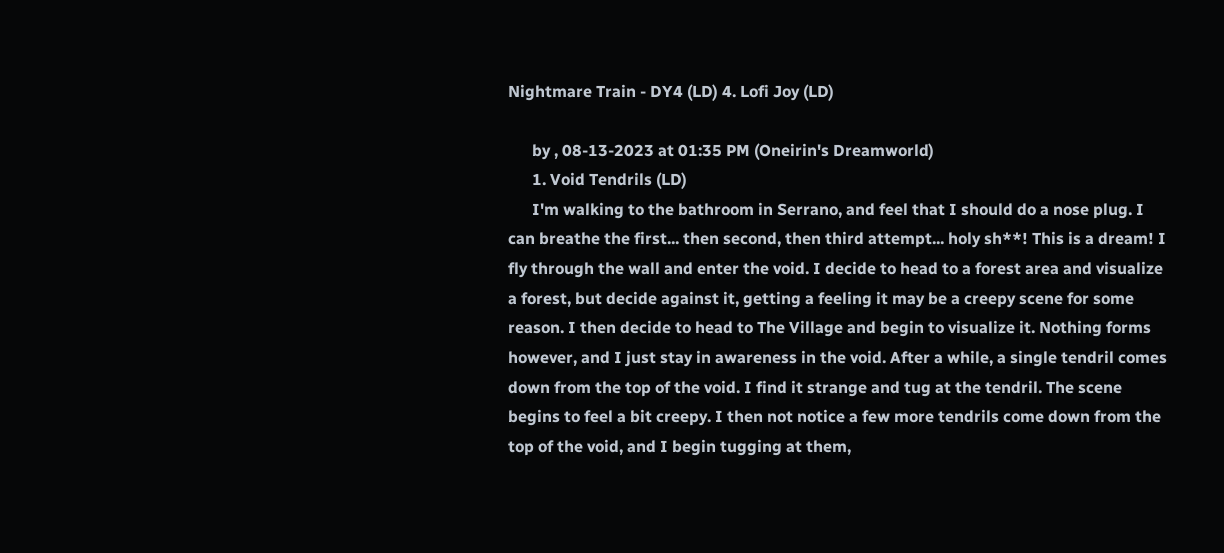Nightmare Train - DY4 (LD) 4. Lofi Joy (LD)

      by , 08-13-2023 at 01:35 PM (Oneirin's Dreamworld)
      1. Void Tendrils (LD)
      I'm walking to the bathroom in Serrano, and feel that I should do a nose plug. I can breathe the first... then second, then third attempt... holy sh**! This is a dream! I fly through the wall and enter the void. I decide to head to a forest area and visualize a forest, but decide against it, getting a feeling it may be a creepy scene for some reason. I then decide to head to The Village and begin to visualize it. Nothing forms however, and I just stay in awareness in the void. After a while, a single tendril comes down from the top of the void. I find it strange and tug at the tendril. The scene begins to feel a bit creepy. I then not notice a few more tendrils come down from the top of the void, and I begin tugging at them,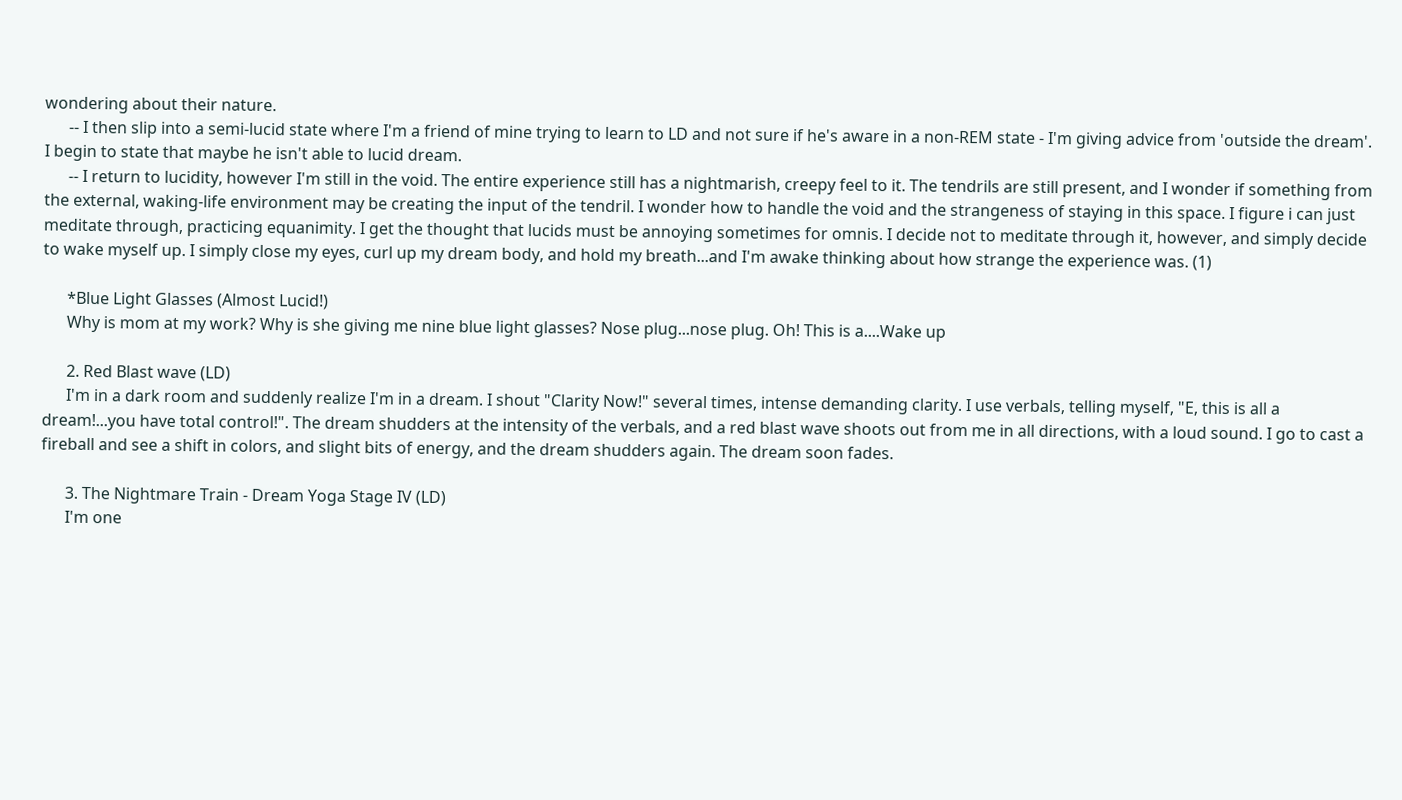wondering about their nature.
      -- I then slip into a semi-lucid state where I'm a friend of mine trying to learn to LD and not sure if he's aware in a non-REM state - I'm giving advice from 'outside the dream'. I begin to state that maybe he isn't able to lucid dream.
      -- I return to lucidity, however I'm still in the void. The entire experience still has a nightmarish, creepy feel to it. The tendrils are still present, and I wonder if something from the external, waking-life environment may be creating the input of the tendril. I wonder how to handle the void and the strangeness of staying in this space. I figure i can just meditate through, practicing equanimity. I get the thought that lucids must be annoying sometimes for omnis. I decide not to meditate through it, however, and simply decide to wake myself up. I simply close my eyes, curl up my dream body, and hold my breath...and I'm awake thinking about how strange the experience was. (1)

      *Blue Light Glasses (Almost Lucid!)
      Why is mom at my work? Why is she giving me nine blue light glasses? Nose plug...nose plug. Oh! This is a....Wake up

      2. Red Blast wave (LD)
      I'm in a dark room and suddenly realize I'm in a dream. I shout "Clarity Now!" several times, intense demanding clarity. I use verbals, telling myself, "E, this is all a dream!...you have total control!". The dream shudders at the intensity of the verbals, and a red blast wave shoots out from me in all directions, with a loud sound. I go to cast a fireball and see a shift in colors, and slight bits of energy, and the dream shudders again. The dream soon fades.

      3. The Nightmare Train - Dream Yoga Stage IV (LD)
      I'm one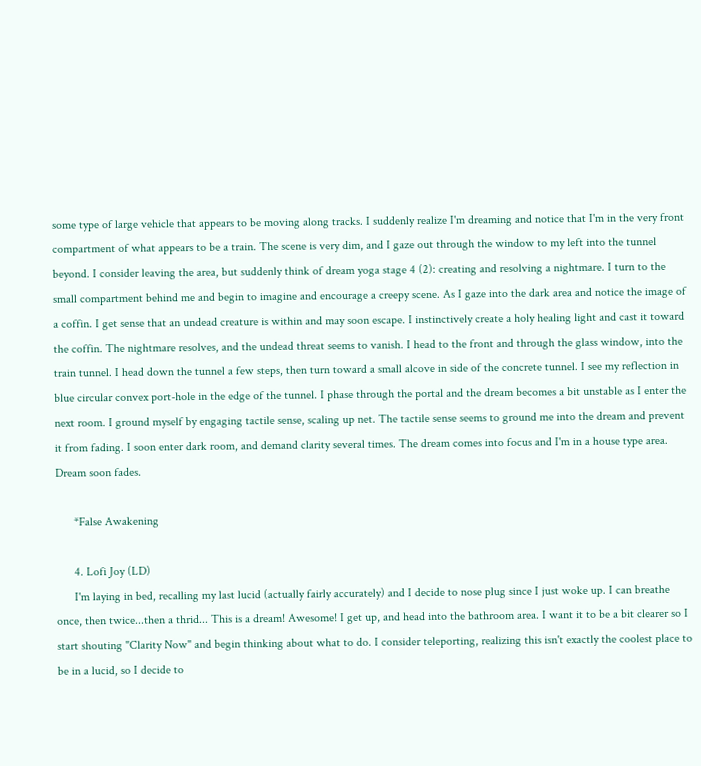some type of large vehicle that appears to be moving along tracks. I suddenly realize I'm dreaming and notice that I'm in the very front compartment of what appears to be a train. The scene is very dim, and I gaze out through the window to my left into the tunnel beyond. I consider leaving the area, but suddenly think of dream yoga stage 4 (2): creating and resolving a nightmare. I turn to the small compartment behind me and begin to imagine and encourage a creepy scene. As I gaze into the dark area and notice the image of a coffin. I get sense that an undead creature is within and may soon escape. I instinctively create a holy healing light and cast it toward the coffin. The nightmare resolves, and the undead threat seems to vanish. I head to the front and through the glass window, into the train tunnel. I head down the tunnel a few steps, then turn toward a small alcove in side of the concrete tunnel. I see my reflection in blue circular convex port-hole in the edge of the tunnel. I phase through the portal and the dream becomes a bit unstable as I enter the next room. I ground myself by engaging tactile sense, scaling up net. The tactile sense seems to ground me into the dream and prevent it from fading. I soon enter dark room, and demand clarity several times. The dream comes into focus and I'm in a house type area. Dream soon fades.

      *False Awakening

      4. Lofi Joy (LD)
      I'm laying in bed, recalling my last lucid (actually fairly accurately) and I decide to nose plug since I just woke up. I can breathe once, then twice...then a thrid... This is a dream! Awesome! I get up, and head into the bathroom area. I want it to be a bit clearer so I start shouting "Clarity Now" and begin thinking about what to do. I consider teleporting, realizing this isn't exactly the coolest place to be in a lucid, so I decide to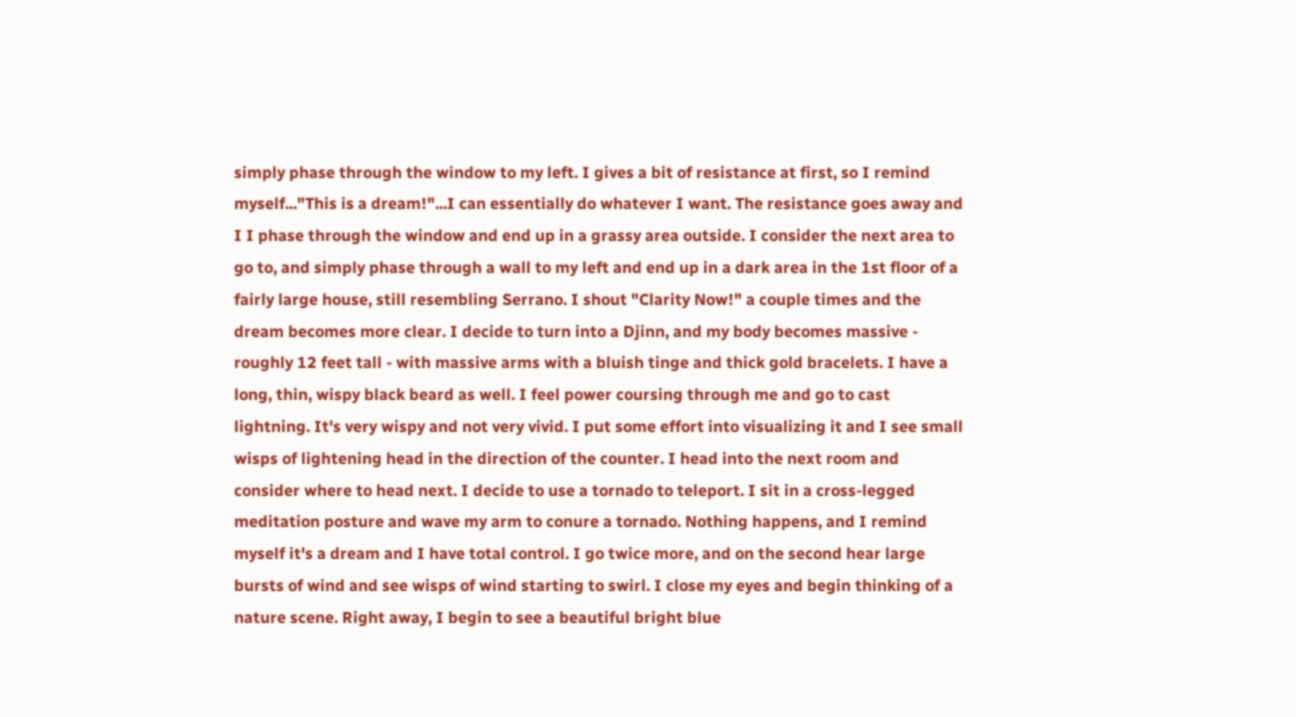simply phase through the window to my left. I gives a bit of resistance at first, so I remind myself..."This is a dream!"...I can essentially do whatever I want. The resistance goes away and I I phase through the window and end up in a grassy area outside. I consider the next area to go to, and simply phase through a wall to my left and end up in a dark area in the 1st floor of a fairly large house, still resembling Serrano. I shout "Clarity Now!" a couple times and the dream becomes more clear. I decide to turn into a Djinn, and my body becomes massive - roughly 12 feet tall - with massive arms with a bluish tinge and thick gold bracelets. I have a long, thin, wispy black beard as well. I feel power coursing through me and go to cast lightning. It's very wispy and not very vivid. I put some effort into visualizing it and I see small wisps of lightening head in the direction of the counter. I head into the next room and consider where to head next. I decide to use a tornado to teleport. I sit in a cross-legged meditation posture and wave my arm to conure a tornado. Nothing happens, and I remind myself it's a dream and I have total control. I go twice more, and on the second hear large bursts of wind and see wisps of wind starting to swirl. I close my eyes and begin thinking of a nature scene. Right away, I begin to see a beautiful bright blue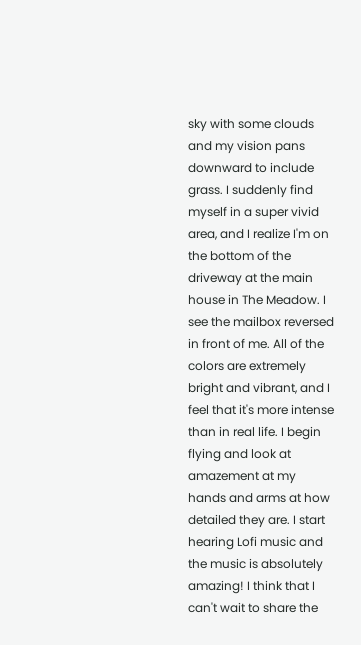sky with some clouds and my vision pans downward to include grass. I suddenly find myself in a super vivid area, and I realize I'm on the bottom of the driveway at the main house in The Meadow. I see the mailbox reversed in front of me. All of the colors are extremely bright and vibrant, and I feel that it's more intense than in real life. I begin flying and look at amazement at my hands and arms at how detailed they are. I start hearing Lofi music and the music is absolutely amazing! I think that I can't wait to share the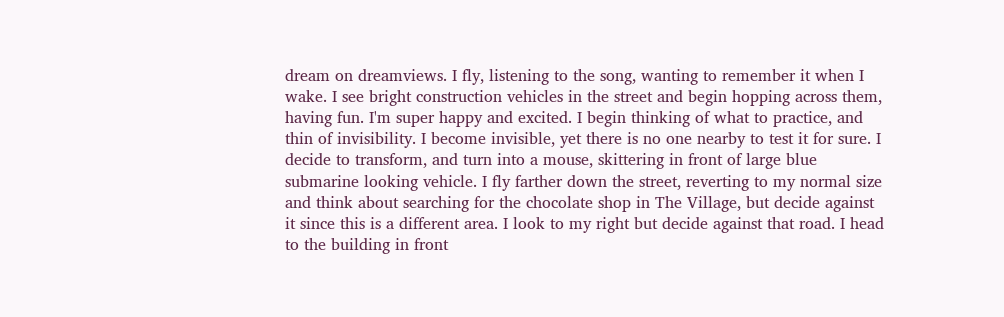dream on dreamviews. I fly, listening to the song, wanting to remember it when I wake. I see bright construction vehicles in the street and begin hopping across them, having fun. I'm super happy and excited. I begin thinking of what to practice, and thin of invisibility. I become invisible, yet there is no one nearby to test it for sure. I decide to transform, and turn into a mouse, skittering in front of large blue submarine looking vehicle. I fly farther down the street, reverting to my normal size and think about searching for the chocolate shop in The Village, but decide against it since this is a different area. I look to my right but decide against that road. I head to the building in front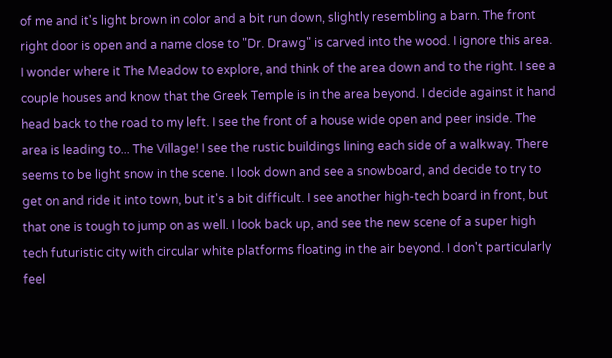of me and it's light brown in color and a bit run down, slightly resembling a barn. The front right door is open and a name close to "Dr. Drawg" is carved into the wood. I ignore this area. I wonder where it The Meadow to explore, and think of the area down and to the right. I see a couple houses and know that the Greek Temple is in the area beyond. I decide against it hand head back to the road to my left. I see the front of a house wide open and peer inside. The area is leading to... The Village! I see the rustic buildings lining each side of a walkway. There seems to be light snow in the scene. I look down and see a snowboard, and decide to try to get on and ride it into town, but it's a bit difficult. I see another high-tech board in front, but that one is tough to jump on as well. I look back up, and see the new scene of a super high tech futuristic city with circular white platforms floating in the air beyond. I don't particularly feel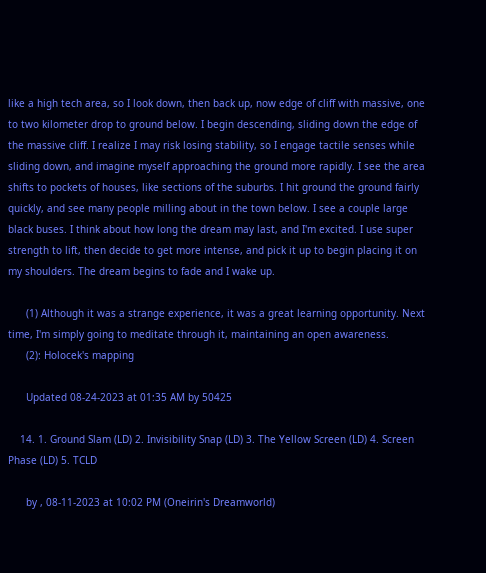like a high tech area, so I look down, then back up, now edge of cliff with massive, one to two kilometer drop to ground below. I begin descending, sliding down the edge of the massive cliff. I realize I may risk losing stability, so I engage tactile senses while sliding down, and imagine myself approaching the ground more rapidly. I see the area shifts to pockets of houses, like sections of the suburbs. I hit ground the ground fairly quickly, and see many people milling about in the town below. I see a couple large black buses. I think about how long the dream may last, and I'm excited. I use super strength to lift, then decide to get more intense, and pick it up to begin placing it on my shoulders. The dream begins to fade and I wake up.

      (1) Although it was a strange experience, it was a great learning opportunity. Next time, I'm simply going to meditate through it, maintaining an open awareness.
      (2): Holocek's mapping

      Updated 08-24-2023 at 01:35 AM by 50425

    14. 1. Ground Slam (LD) 2. Invisibility Snap (LD) 3. The Yellow Screen (LD) 4. Screen Phase (LD) 5. TCLD

      by , 08-11-2023 at 10:02 PM (Oneirin's Dreamworld)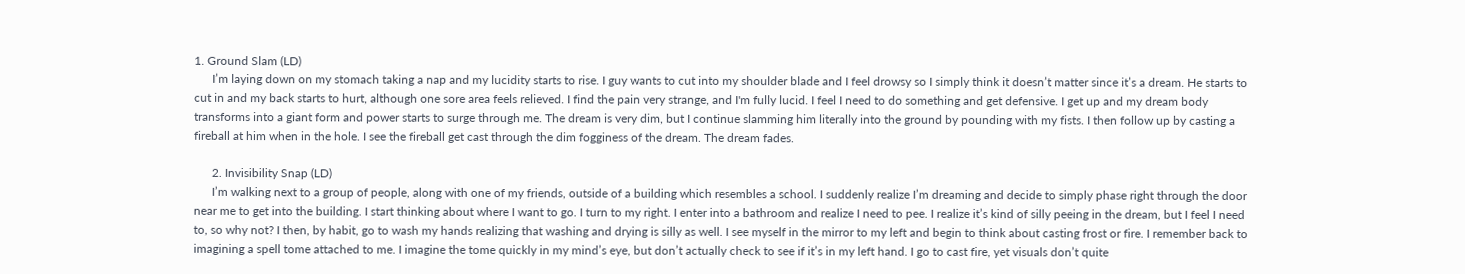1. Ground Slam (LD)
      I’m laying down on my stomach taking a nap and my lucidity starts to rise. I guy wants to cut into my shoulder blade and I feel drowsy so I simply think it doesn’t matter since it’s a dream. He starts to cut in and my back starts to hurt, although one sore area feels relieved. I find the pain very strange, and I'm fully lucid. I feel I need to do something and get defensive. I get up and my dream body transforms into a giant form and power starts to surge through me. The dream is very dim, but I continue slamming him literally into the ground by pounding with my fists. I then follow up by casting a fireball at him when in the hole. I see the fireball get cast through the dim fogginess of the dream. The dream fades.

      2. Invisibility Snap (LD)
      I’m walking next to a group of people, along with one of my friends, outside of a building which resembles a school. I suddenly realize I’m dreaming and decide to simply phase right through the door near me to get into the building. I start thinking about where I want to go. I turn to my right. I enter into a bathroom and realize I need to pee. I realize it’s kind of silly peeing in the dream, but I feel I need to, so why not? I then, by habit, go to wash my hands realizing that washing and drying is silly as well. I see myself in the mirror to my left and begin to think about casting frost or fire. I remember back to imagining a spell tome attached to me. I imagine the tome quickly in my mind’s eye, but don’t actually check to see if it’s in my left hand. I go to cast fire, yet visuals don’t quite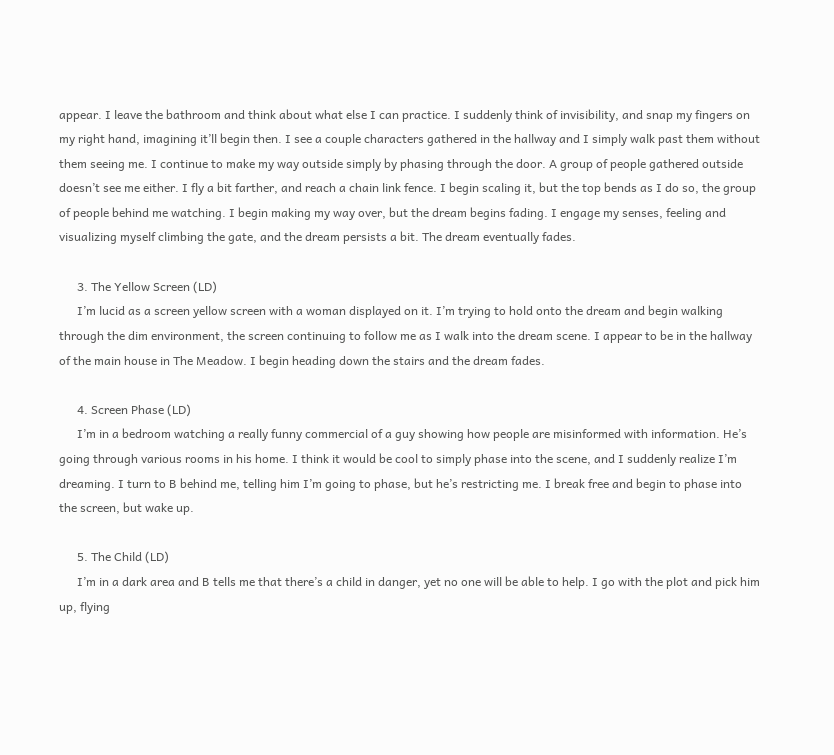appear. I leave the bathroom and think about what else I can practice. I suddenly think of invisibility, and snap my fingers on my right hand, imagining it’ll begin then. I see a couple characters gathered in the hallway and I simply walk past them without them seeing me. I continue to make my way outside simply by phasing through the door. A group of people gathered outside doesn’t see me either. I fly a bit farther, and reach a chain link fence. I begin scaling it, but the top bends as I do so, the group of people behind me watching. I begin making my way over, but the dream begins fading. I engage my senses, feeling and visualizing myself climbing the gate, and the dream persists a bit. The dream eventually fades.

      3. The Yellow Screen (LD)
      I’m lucid as a screen yellow screen with a woman displayed on it. I’m trying to hold onto the dream and begin walking through the dim environment, the screen continuing to follow me as I walk into the dream scene. I appear to be in the hallway of the main house in The Meadow. I begin heading down the stairs and the dream fades.

      4. Screen Phase (LD)
      I’m in a bedroom watching a really funny commercial of a guy showing how people are misinformed with information. He’s going through various rooms in his home. I think it would be cool to simply phase into the scene, and I suddenly realize I’m dreaming. I turn to B behind me, telling him I’m going to phase, but he’s restricting me. I break free and begin to phase into the screen, but wake up.

      5. The Child (LD)
      I’m in a dark area and B tells me that there’s a child in danger, yet no one will be able to help. I go with the plot and pick him up, flying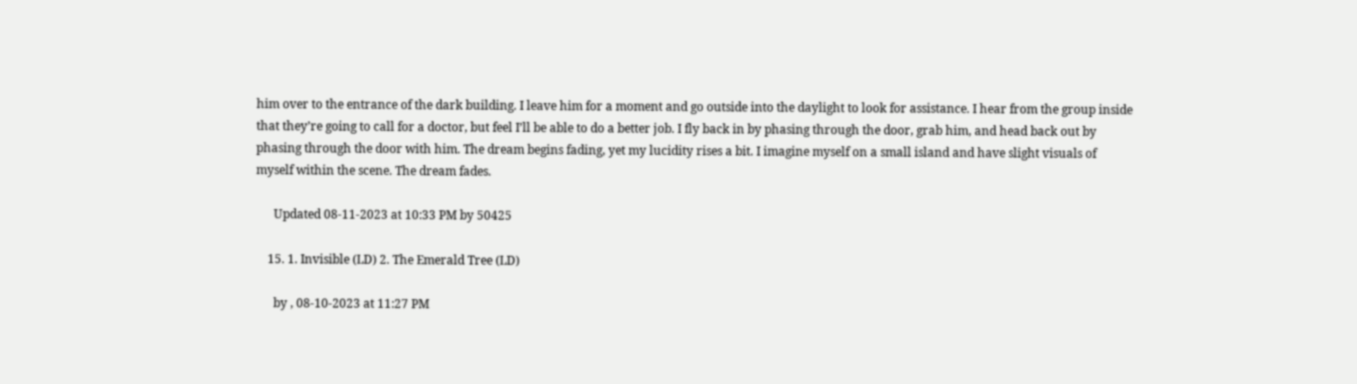him over to the entrance of the dark building. I leave him for a moment and go outside into the daylight to look for assistance. I hear from the group inside that they’re going to call for a doctor, but feel I’ll be able to do a better job. I fly back in by phasing through the door, grab him, and head back out by phasing through the door with him. The dream begins fading, yet my lucidity rises a bit. I imagine myself on a small island and have slight visuals of myself within the scene. The dream fades.

      Updated 08-11-2023 at 10:33 PM by 50425

    15. 1. Invisible (LD) 2. The Emerald Tree (LD)

      by , 08-10-2023 at 11:27 PM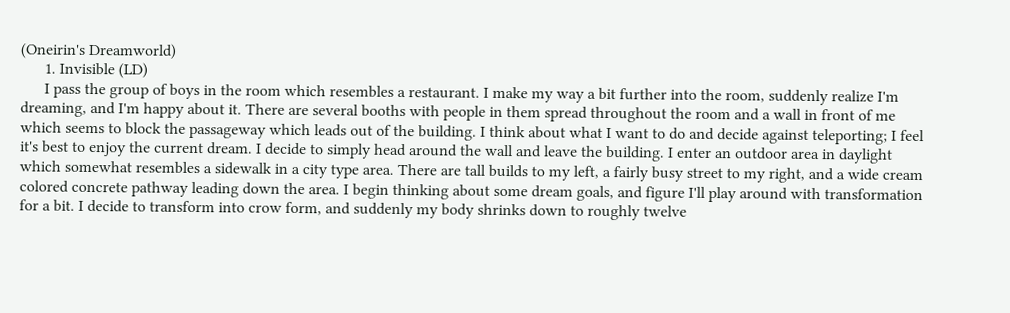(Oneirin's Dreamworld)
      1. Invisible (LD)
      I pass the group of boys in the room which resembles a restaurant. I make my way a bit further into the room, suddenly realize I'm dreaming, and I'm happy about it. There are several booths with people in them spread throughout the room and a wall in front of me which seems to block the passageway which leads out of the building. I think about what I want to do and decide against teleporting; I feel it's best to enjoy the current dream. I decide to simply head around the wall and leave the building. I enter an outdoor area in daylight which somewhat resembles a sidewalk in a city type area. There are tall builds to my left, a fairly busy street to my right, and a wide cream colored concrete pathway leading down the area. I begin thinking about some dream goals, and figure I'll play around with transformation for a bit. I decide to transform into crow form, and suddenly my body shrinks down to roughly twelve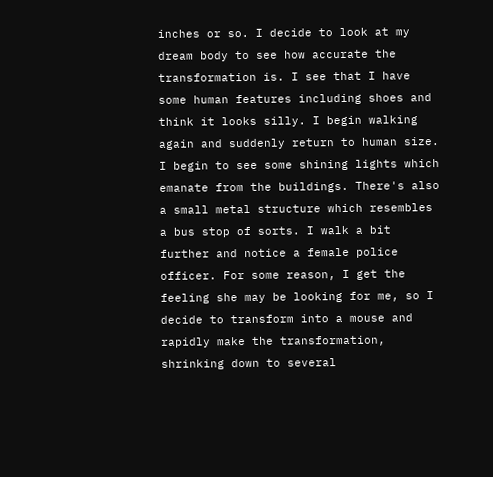inches or so. I decide to look at my dream body to see how accurate the transformation is. I see that I have some human features including shoes and think it looks silly. I begin walking again and suddenly return to human size. I begin to see some shining lights which emanate from the buildings. There's also a small metal structure which resembles a bus stop of sorts. I walk a bit further and notice a female police officer. For some reason, I get the feeling she may be looking for me, so I decide to transform into a mouse and rapidly make the transformation, shrinking down to several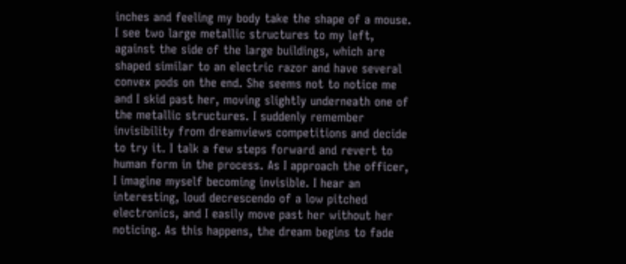inches and feeling my body take the shape of a mouse. I see two large metallic structures to my left, against the side of the large buildings, which are shaped similar to an electric razor and have several convex pods on the end. She seems not to notice me and I skid past her, moving slightly underneath one of the metallic structures. I suddenly remember invisibility from dreamviews competitions and decide to try it. I talk a few steps forward and revert to human form in the process. As I approach the officer, I imagine myself becoming invisible. I hear an interesting, loud decrescendo of a low pitched electronics, and I easily move past her without her noticing. As this happens, the dream begins to fade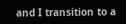and I transition to a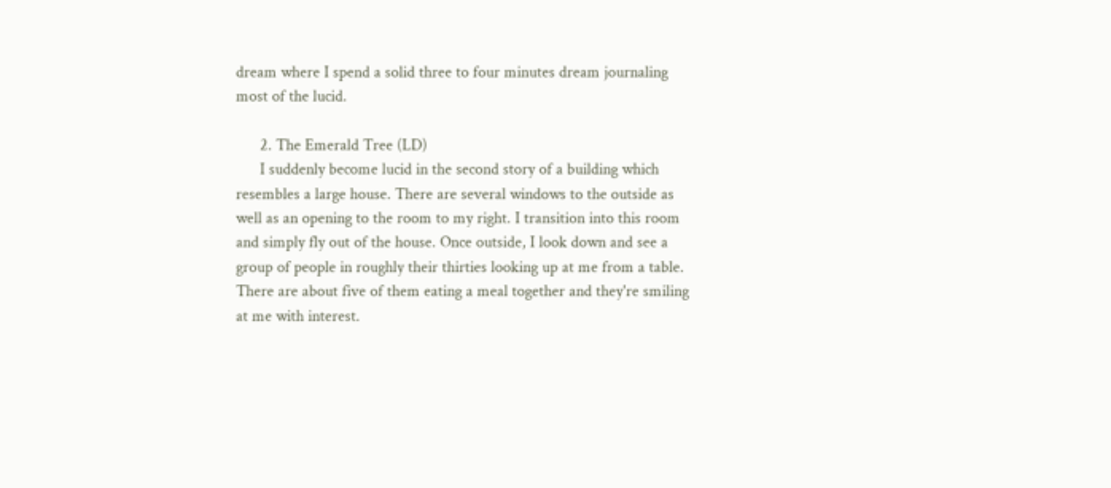dream where I spend a solid three to four minutes dream journaling most of the lucid.

      2. The Emerald Tree (LD)
      I suddenly become lucid in the second story of a building which resembles a large house. There are several windows to the outside as well as an opening to the room to my right. I transition into this room and simply fly out of the house. Once outside, I look down and see a group of people in roughly their thirties looking up at me from a table. There are about five of them eating a meal together and they're smiling at me with interest.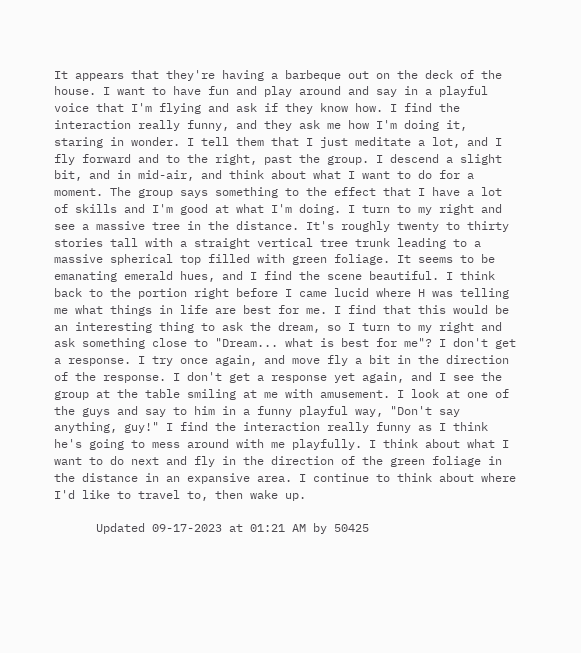It appears that they're having a barbeque out on the deck of the house. I want to have fun and play around and say in a playful voice that I'm flying and ask if they know how. I find the interaction really funny, and they ask me how I'm doing it, staring in wonder. I tell them that I just meditate a lot, and I fly forward and to the right, past the group. I descend a slight bit, and in mid-air, and think about what I want to do for a moment. The group says something to the effect that I have a lot of skills and I'm good at what I'm doing. I turn to my right and see a massive tree in the distance. It's roughly twenty to thirty stories tall with a straight vertical tree trunk leading to a massive spherical top filled with green foliage. It seems to be emanating emerald hues, and I find the scene beautiful. I think back to the portion right before I came lucid where H was telling me what things in life are best for me. I find that this would be an interesting thing to ask the dream, so I turn to my right and ask something close to "Dream... what is best for me"? I don't get a response. I try once again, and move fly a bit in the direction of the response. I don't get a response yet again, and I see the group at the table smiling at me with amusement. I look at one of the guys and say to him in a funny playful way, "Don't say anything, guy!" I find the interaction really funny as I think he's going to mess around with me playfully. I think about what I want to do next and fly in the direction of the green foliage in the distance in an expansive area. I continue to think about where I'd like to travel to, then wake up.

      Updated 09-17-2023 at 01:21 AM by 50425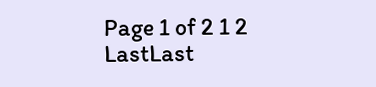Page 1 of 2 1 2 LastLast